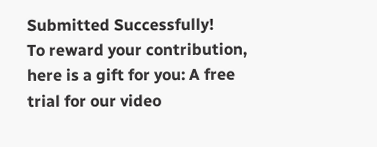Submitted Successfully!
To reward your contribution, here is a gift for you: A free trial for our video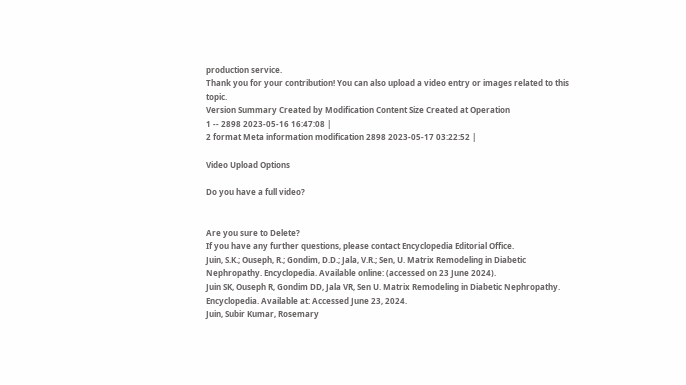production service.
Thank you for your contribution! You can also upload a video entry or images related to this topic.
Version Summary Created by Modification Content Size Created at Operation
1 -- 2898 2023-05-16 16:47:08 |
2 format Meta information modification 2898 2023-05-17 03:22:52 |

Video Upload Options

Do you have a full video?


Are you sure to Delete?
If you have any further questions, please contact Encyclopedia Editorial Office.
Juin, S.K.; Ouseph, R.; Gondim, D.D.; Jala, V.R.; Sen, U. Matrix Remodeling in Diabetic Nephropathy. Encyclopedia. Available online: (accessed on 23 June 2024).
Juin SK, Ouseph R, Gondim DD, Jala VR, Sen U. Matrix Remodeling in Diabetic Nephropathy. Encyclopedia. Available at: Accessed June 23, 2024.
Juin, Subir Kumar, Rosemary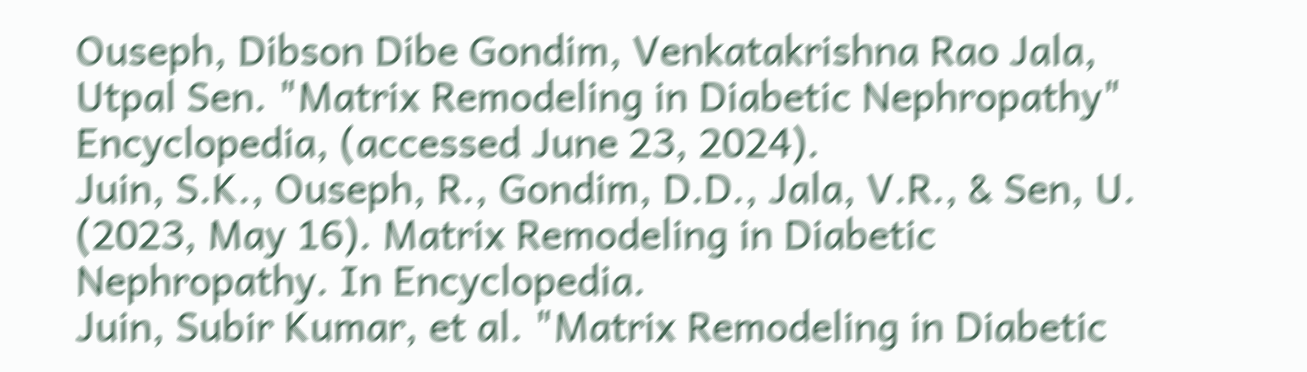Ouseph, Dibson Dibe Gondim, Venkatakrishna Rao Jala, Utpal Sen. "Matrix Remodeling in Diabetic Nephropathy" Encyclopedia, (accessed June 23, 2024).
Juin, S.K., Ouseph, R., Gondim, D.D., Jala, V.R., & Sen, U. (2023, May 16). Matrix Remodeling in Diabetic Nephropathy. In Encyclopedia.
Juin, Subir Kumar, et al. "Matrix Remodeling in Diabetic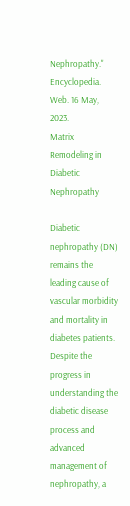Nephropathy." Encyclopedia. Web. 16 May, 2023.
Matrix Remodeling in Diabetic Nephropathy

Diabetic nephropathy (DN) remains the leading cause of vascular morbidity and mortality in diabetes patients. Despite the progress in understanding the diabetic disease process and advanced management of nephropathy, a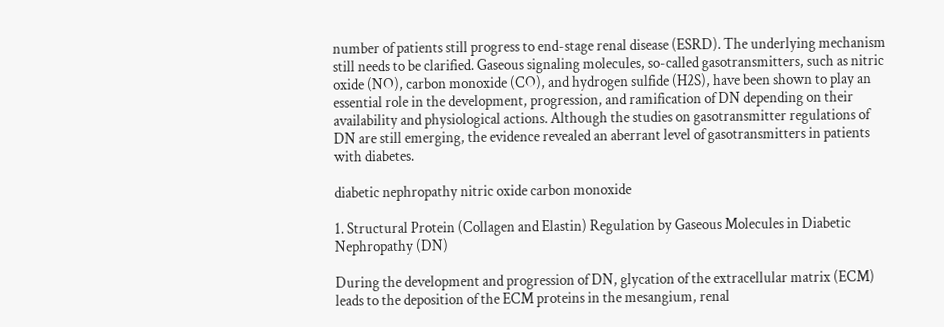number of patients still progress to end-stage renal disease (ESRD). The underlying mechanism still needs to be clarified. Gaseous signaling molecules, so-called gasotransmitters, such as nitric oxide (NO), carbon monoxide (CO), and hydrogen sulfide (H2S), have been shown to play an essential role in the development, progression, and ramification of DN depending on their availability and physiological actions. Although the studies on gasotransmitter regulations of DN are still emerging, the evidence revealed an aberrant level of gasotransmitters in patients with diabetes.

diabetic nephropathy nitric oxide carbon monoxide

1. Structural Protein (Collagen and Elastin) Regulation by Gaseous Molecules in Diabetic Nephropathy (DN)

During the development and progression of DN, glycation of the extracellular matrix (ECM) leads to the deposition of the ECM proteins in the mesangium, renal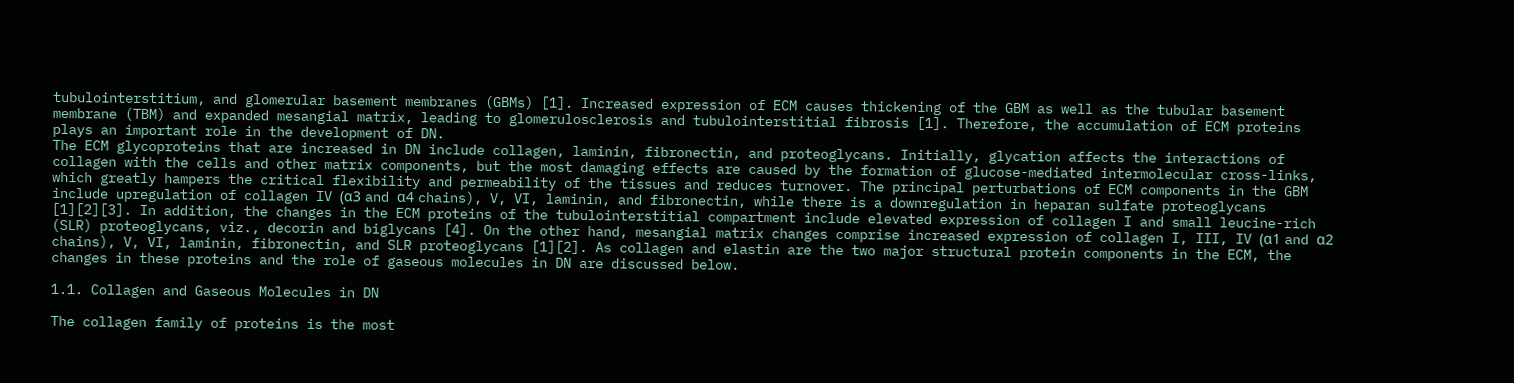tubulointerstitium, and glomerular basement membranes (GBMs) [1]. Increased expression of ECM causes thickening of the GBM as well as the tubular basement membrane (TBM) and expanded mesangial matrix, leading to glomerulosclerosis and tubulointerstitial fibrosis [1]. Therefore, the accumulation of ECM proteins plays an important role in the development of DN.
The ECM glycoproteins that are increased in DN include collagen, laminin, fibronectin, and proteoglycans. Initially, glycation affects the interactions of collagen with the cells and other matrix components, but the most damaging effects are caused by the formation of glucose-mediated intermolecular cross-links, which greatly hampers the critical flexibility and permeability of the tissues and reduces turnover. The principal perturbations of ECM components in the GBM include upregulation of collagen IV (α3 and α4 chains), V, VI, laminin, and fibronectin, while there is a downregulation in heparan sulfate proteoglycans [1][2][3]. In addition, the changes in the ECM proteins of the tubulointerstitial compartment include elevated expression of collagen I and small leucine-rich (SLR) proteoglycans, viz., decorin and biglycans [4]. On the other hand, mesangial matrix changes comprise increased expression of collagen I, III, IV (α1 and α2 chains), V, VI, laminin, fibronectin, and SLR proteoglycans [1][2]. As collagen and elastin are the two major structural protein components in the ECM, the changes in these proteins and the role of gaseous molecules in DN are discussed below.

1.1. Collagen and Gaseous Molecules in DN

The collagen family of proteins is the most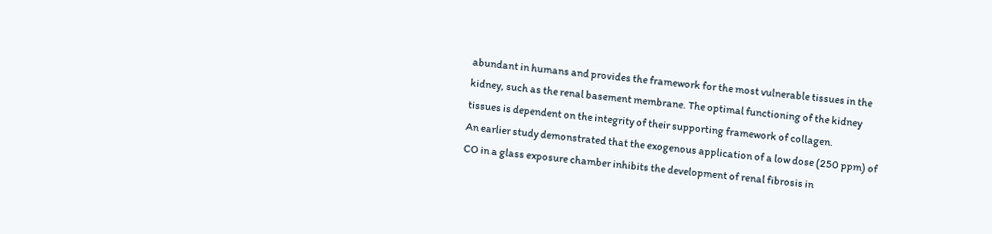abundant in humans and provides the framework for the most vulnerable tissues in the kidney, such as the renal basement membrane. The optimal functioning of the kidney tissues is dependent on the integrity of their supporting framework of collagen.
An earlier study demonstrated that the exogenous application of a low dose (250 ppm) of CO in a glass exposure chamber inhibits the development of renal fibrosis in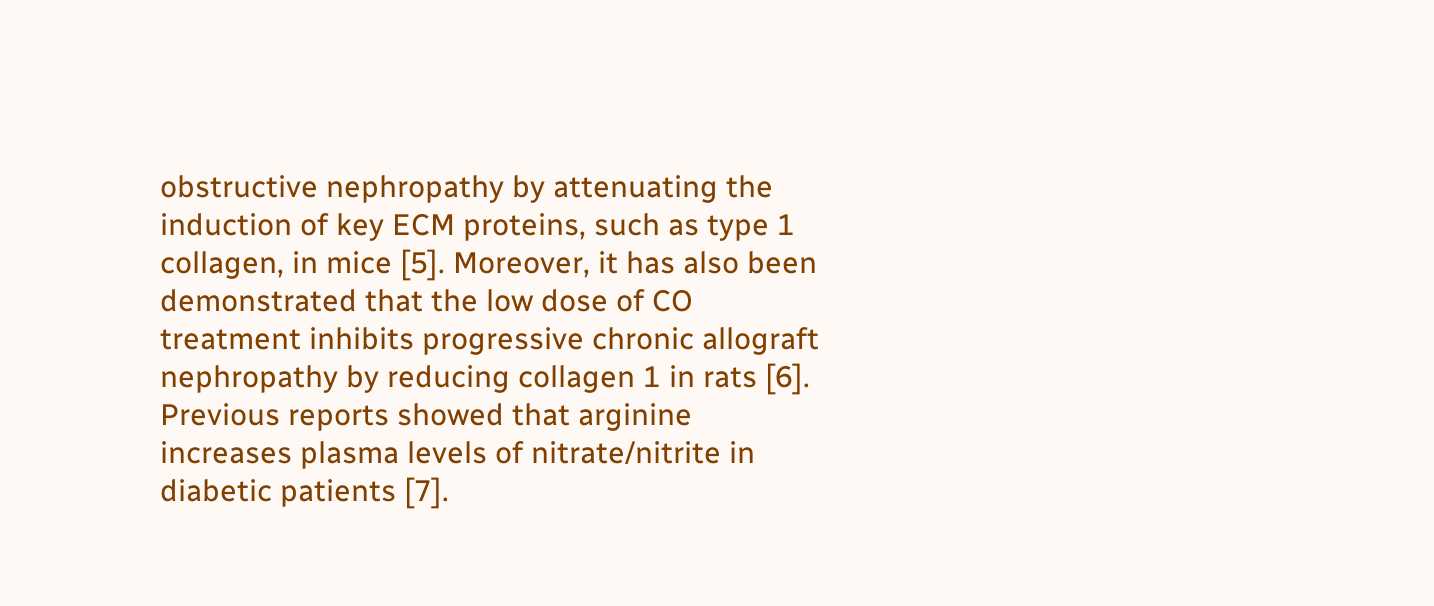obstructive nephropathy by attenuating the induction of key ECM proteins, such as type 1 collagen, in mice [5]. Moreover, it has also been demonstrated that the low dose of CO treatment inhibits progressive chronic allograft nephropathy by reducing collagen 1 in rats [6].
Previous reports showed that arginine increases plasma levels of nitrate/nitrite in diabetic patients [7].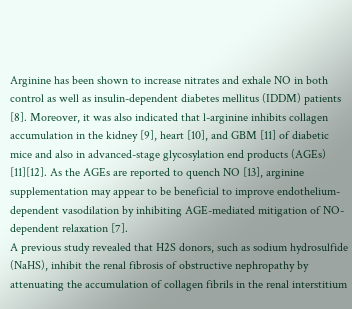Arginine has been shown to increase nitrates and exhale NO in both control as well as insulin-dependent diabetes mellitus (IDDM) patients [8]. Moreover, it was also indicated that l-arginine inhibits collagen accumulation in the kidney [9], heart [10], and GBM [11] of diabetic mice and also in advanced-stage glycosylation end products (AGEs) [11][12]. As the AGEs are reported to quench NO [13], arginine supplementation may appear to be beneficial to improve endothelium-dependent vasodilation by inhibiting AGE-mediated mitigation of NO-dependent relaxation [7].
A previous study revealed that H2S donors, such as sodium hydrosulfide (NaHS), inhibit the renal fibrosis of obstructive nephropathy by attenuating the accumulation of collagen fibrils in the renal interstitium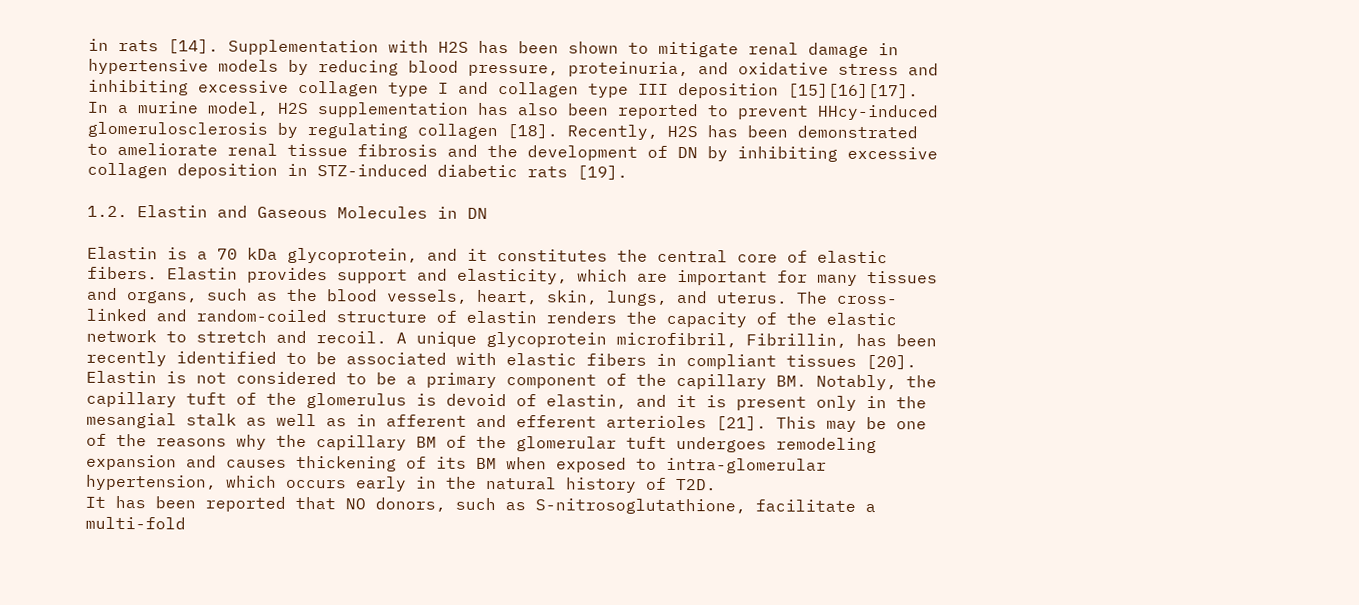in rats [14]. Supplementation with H2S has been shown to mitigate renal damage in hypertensive models by reducing blood pressure, proteinuria, and oxidative stress and inhibiting excessive collagen type I and collagen type III deposition [15][16][17]. In a murine model, H2S supplementation has also been reported to prevent HHcy-induced glomerulosclerosis by regulating collagen [18]. Recently, H2S has been demonstrated to ameliorate renal tissue fibrosis and the development of DN by inhibiting excessive collagen deposition in STZ-induced diabetic rats [19].

1.2. Elastin and Gaseous Molecules in DN

Elastin is a 70 kDa glycoprotein, and it constitutes the central core of elastic fibers. Elastin provides support and elasticity, which are important for many tissues and organs, such as the blood vessels, heart, skin, lungs, and uterus. The cross-linked and random-coiled structure of elastin renders the capacity of the elastic network to stretch and recoil. A unique glycoprotein microfibril, Fibrillin, has been recently identified to be associated with elastic fibers in compliant tissues [20]. Elastin is not considered to be a primary component of the capillary BM. Notably, the capillary tuft of the glomerulus is devoid of elastin, and it is present only in the mesangial stalk as well as in afferent and efferent arterioles [21]. This may be one of the reasons why the capillary BM of the glomerular tuft undergoes remodeling expansion and causes thickening of its BM when exposed to intra-glomerular hypertension, which occurs early in the natural history of T2D.
It has been reported that NO donors, such as S-nitrosoglutathione, facilitate a multi-fold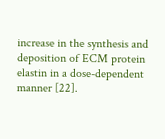increase in the synthesis and deposition of ECM protein elastin in a dose-dependent manner [22].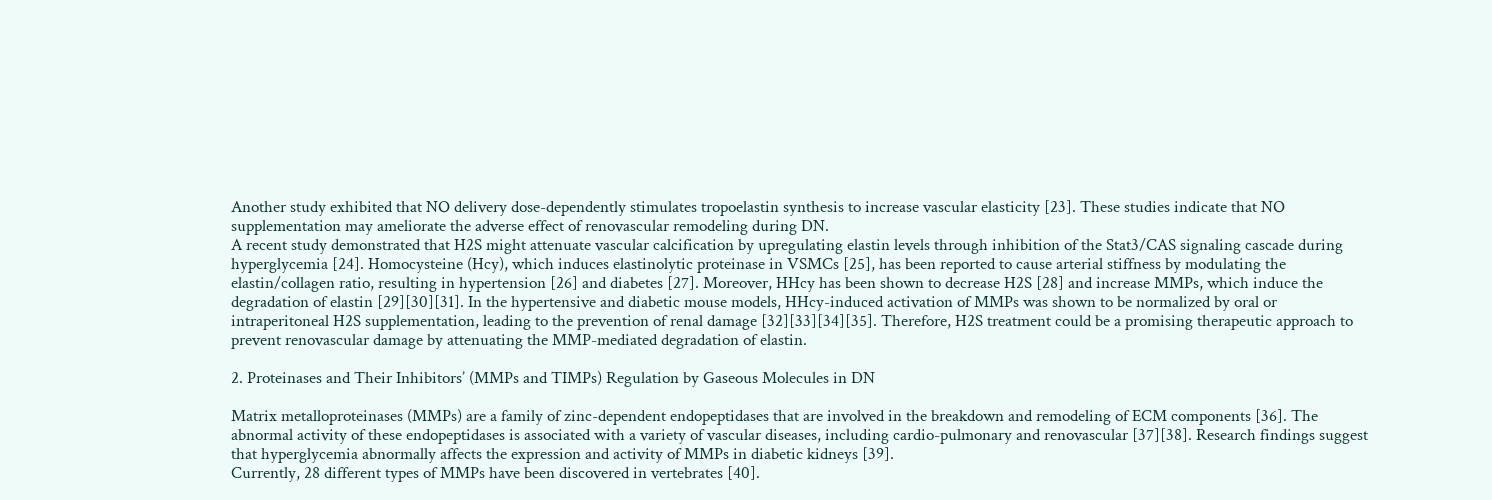Another study exhibited that NO delivery dose-dependently stimulates tropoelastin synthesis to increase vascular elasticity [23]. These studies indicate that NO supplementation may ameliorate the adverse effect of renovascular remodeling during DN.
A recent study demonstrated that H2S might attenuate vascular calcification by upregulating elastin levels through inhibition of the Stat3/CAS signaling cascade during hyperglycemia [24]. Homocysteine (Hcy), which induces elastinolytic proteinase in VSMCs [25], has been reported to cause arterial stiffness by modulating the elastin/collagen ratio, resulting in hypertension [26] and diabetes [27]. Moreover, HHcy has been shown to decrease H2S [28] and increase MMPs, which induce the degradation of elastin [29][30][31]. In the hypertensive and diabetic mouse models, HHcy-induced activation of MMPs was shown to be normalized by oral or intraperitoneal H2S supplementation, leading to the prevention of renal damage [32][33][34][35]. Therefore, H2S treatment could be a promising therapeutic approach to prevent renovascular damage by attenuating the MMP-mediated degradation of elastin.

2. Proteinases and Their Inhibitors’ (MMPs and TIMPs) Regulation by Gaseous Molecules in DN

Matrix metalloproteinases (MMPs) are a family of zinc-dependent endopeptidases that are involved in the breakdown and remodeling of ECM components [36]. The abnormal activity of these endopeptidases is associated with a variety of vascular diseases, including cardio-pulmonary and renovascular [37][38]. Research findings suggest that hyperglycemia abnormally affects the expression and activity of MMPs in diabetic kidneys [39].
Currently, 28 different types of MMPs have been discovered in vertebrates [40].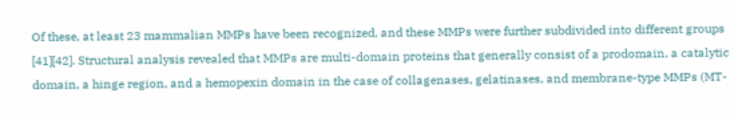Of these, at least 23 mammalian MMPs have been recognized, and these MMPs were further subdivided into different groups [41][42]. Structural analysis revealed that MMPs are multi-domain proteins that generally consist of a prodomain, a catalytic domain, a hinge region, and a hemopexin domain in the case of collagenases, gelatinases, and membrane-type MMPs (MT-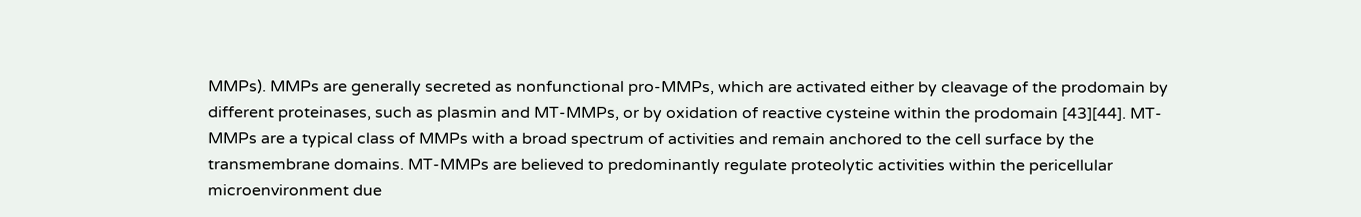MMPs). MMPs are generally secreted as nonfunctional pro-MMPs, which are activated either by cleavage of the prodomain by different proteinases, such as plasmin and MT-MMPs, or by oxidation of reactive cysteine within the prodomain [43][44]. MT-MMPs are a typical class of MMPs with a broad spectrum of activities and remain anchored to the cell surface by the transmembrane domains. MT-MMPs are believed to predominantly regulate proteolytic activities within the pericellular microenvironment due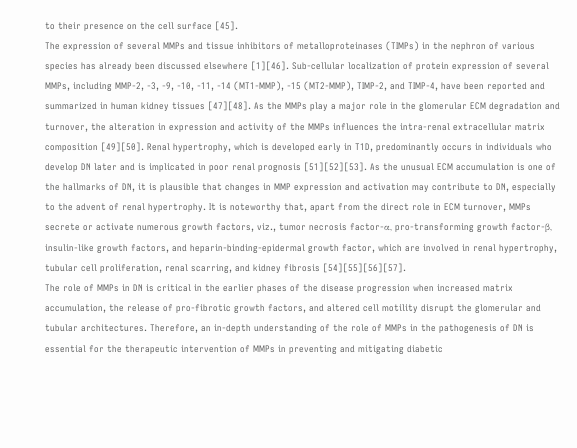to their presence on the cell surface [45].
The expression of several MMPs and tissue inhibitors of metalloproteinases (TIMPs) in the nephron of various species has already been discussed elsewhere [1][46]. Sub-cellular localization of protein expression of several MMPs, including MMP-2, -3, -9, -10, -11, -14 (MT1-MMP), -15 (MT2-MMP), TIMP-2, and TIMP-4, have been reported and summarized in human kidney tissues [47][48]. As the MMPs play a major role in the glomerular ECM degradation and turnover, the alteration in expression and activity of the MMPs influences the intra-renal extracellular matrix composition [49][50]. Renal hypertrophy, which is developed early in T1D, predominantly occurs in individuals who develop DN later and is implicated in poor renal prognosis [51][52][53]. As the unusual ECM accumulation is one of the hallmarks of DN, it is plausible that changes in MMP expression and activation may contribute to DN, especially to the advent of renal hypertrophy. It is noteworthy that, apart from the direct role in ECM turnover, MMPs secrete or activate numerous growth factors, viz., tumor necrosis factor-α, pro-transforming growth factor-β, insulin-like growth factors, and heparin-binding-epidermal growth factor, which are involved in renal hypertrophy, tubular cell proliferation, renal scarring, and kidney fibrosis [54][55][56][57].
The role of MMPs in DN is critical in the earlier phases of the disease progression when increased matrix accumulation, the release of pro-fibrotic growth factors, and altered cell motility disrupt the glomerular and tubular architectures. Therefore, an in-depth understanding of the role of MMPs in the pathogenesis of DN is essential for the therapeutic intervention of MMPs in preventing and mitigating diabetic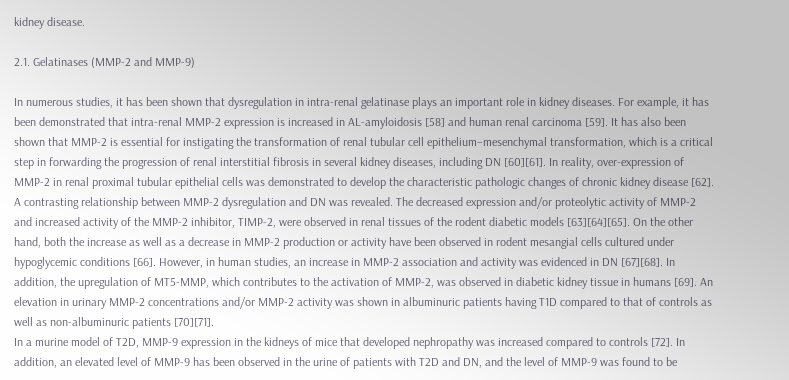kidney disease.

2.1. Gelatinases (MMP-2 and MMP-9)

In numerous studies, it has been shown that dysregulation in intra-renal gelatinase plays an important role in kidney diseases. For example, it has been demonstrated that intra-renal MMP-2 expression is increased in AL-amyloidosis [58] and human renal carcinoma [59]. It has also been shown that MMP-2 is essential for instigating the transformation of renal tubular cell epithelium–mesenchymal transformation, which is a critical step in forwarding the progression of renal interstitial fibrosis in several kidney diseases, including DN [60][61]. In reality, over-expression of MMP-2 in renal proximal tubular epithelial cells was demonstrated to develop the characteristic pathologic changes of chronic kidney disease [62].
A contrasting relationship between MMP-2 dysregulation and DN was revealed. The decreased expression and/or proteolytic activity of MMP-2 and increased activity of the MMP-2 inhibitor, TIMP-2, were observed in renal tissues of the rodent diabetic models [63][64][65]. On the other hand, both the increase as well as a decrease in MMP-2 production or activity have been observed in rodent mesangial cells cultured under hypoglycemic conditions [66]. However, in human studies, an increase in MMP-2 association and activity was evidenced in DN [67][68]. In addition, the upregulation of MT5-MMP, which contributes to the activation of MMP-2, was observed in diabetic kidney tissue in humans [69]. An elevation in urinary MMP-2 concentrations and/or MMP-2 activity was shown in albuminuric patients having T1D compared to that of controls as well as non-albuminuric patients [70][71].
In a murine model of T2D, MMP-9 expression in the kidneys of mice that developed nephropathy was increased compared to controls [72]. In addition, an elevated level of MMP-9 has been observed in the urine of patients with T2D and DN, and the level of MMP-9 was found to be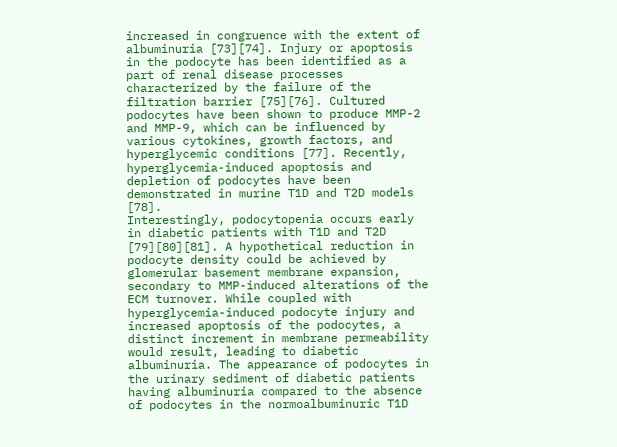increased in congruence with the extent of albuminuria [73][74]. Injury or apoptosis in the podocyte has been identified as a part of renal disease processes characterized by the failure of the filtration barrier [75][76]. Cultured podocytes have been shown to produce MMP-2 and MMP-9, which can be influenced by various cytokines, growth factors, and hyperglycemic conditions [77]. Recently, hyperglycemia-induced apoptosis and depletion of podocytes have been demonstrated in murine T1D and T2D models [78].
Interestingly, podocytopenia occurs early in diabetic patients with T1D and T2D [79][80][81]. A hypothetical reduction in podocyte density could be achieved by glomerular basement membrane expansion, secondary to MMP-induced alterations of the ECM turnover. While coupled with hyperglycemia-induced podocyte injury and increased apoptosis of the podocytes, a distinct increment in membrane permeability would result, leading to diabetic albuminuria. The appearance of podocytes in the urinary sediment of diabetic patients having albuminuria compared to the absence of podocytes in the normoalbuminuric T1D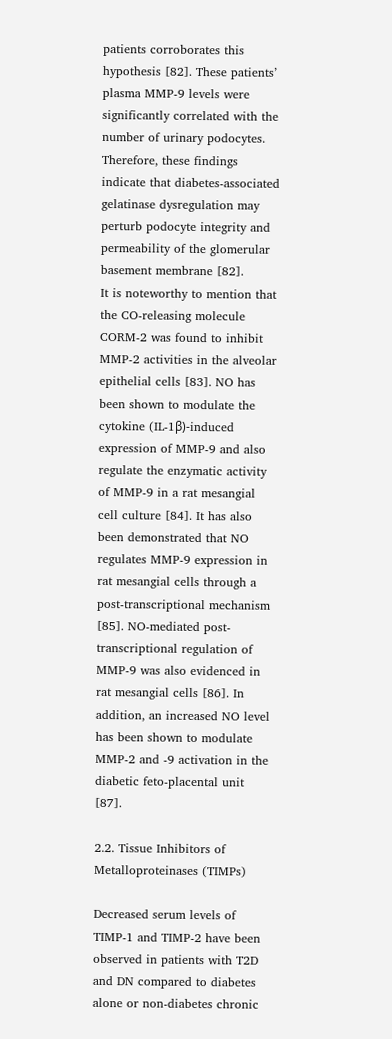patients corroborates this hypothesis [82]. These patients’ plasma MMP-9 levels were significantly correlated with the number of urinary podocytes. Therefore, these findings indicate that diabetes-associated gelatinase dysregulation may perturb podocyte integrity and permeability of the glomerular basement membrane [82].
It is noteworthy to mention that the CO-releasing molecule CORM-2 was found to inhibit MMP-2 activities in the alveolar epithelial cells [83]. NO has been shown to modulate the cytokine (IL-1β)-induced expression of MMP-9 and also regulate the enzymatic activity of MMP-9 in a rat mesangial cell culture [84]. It has also been demonstrated that NO regulates MMP-9 expression in rat mesangial cells through a post-transcriptional mechanism [85]. NO-mediated post-transcriptional regulation of MMP-9 was also evidenced in rat mesangial cells [86]. In addition, an increased NO level has been shown to modulate MMP-2 and -9 activation in the diabetic feto-placental unit [87].

2.2. Tissue Inhibitors of Metalloproteinases (TIMPs)

Decreased serum levels of TIMP-1 and TIMP-2 have been observed in patients with T2D and DN compared to diabetes alone or non-diabetes chronic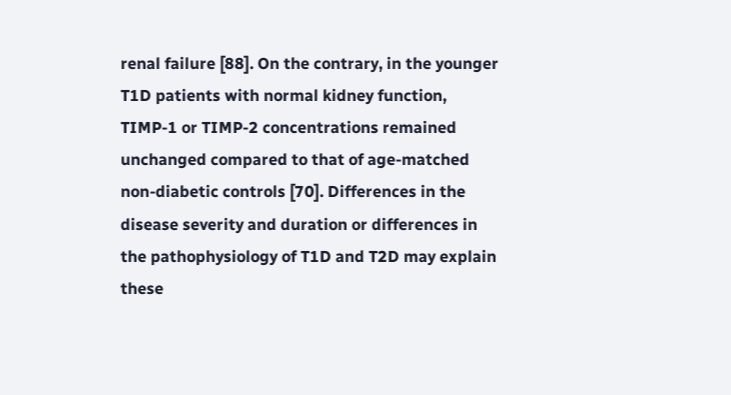renal failure [88]. On the contrary, in the younger T1D patients with normal kidney function, TIMP-1 or TIMP-2 concentrations remained unchanged compared to that of age-matched non-diabetic controls [70]. Differences in the disease severity and duration or differences in the pathophysiology of T1D and T2D may explain these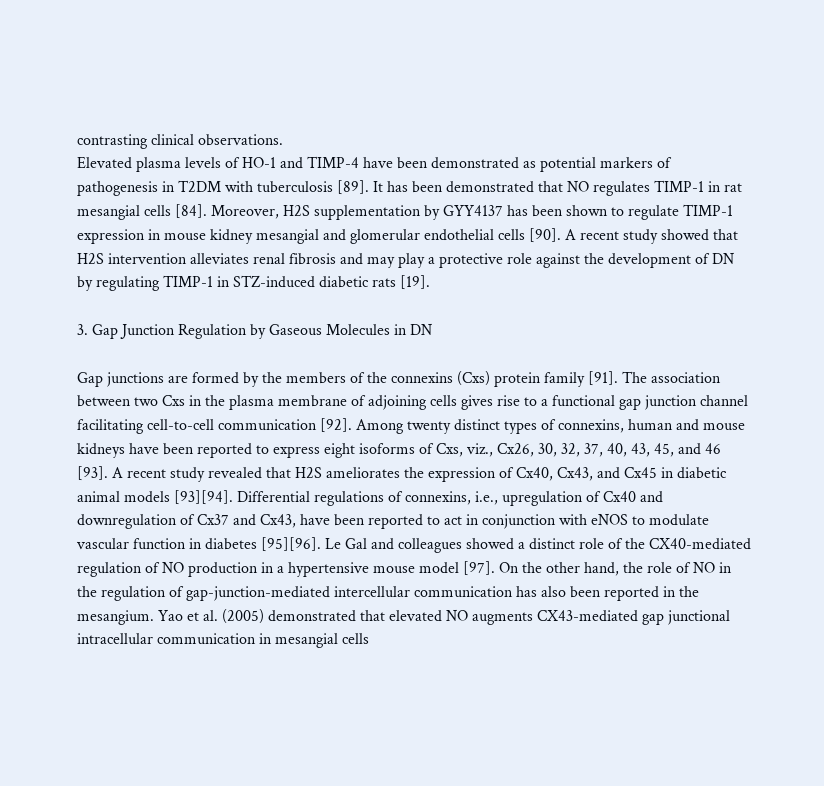contrasting clinical observations.
Elevated plasma levels of HO-1 and TIMP-4 have been demonstrated as potential markers of pathogenesis in T2DM with tuberculosis [89]. It has been demonstrated that NO regulates TIMP-1 in rat mesangial cells [84]. Moreover, H2S supplementation by GYY4137 has been shown to regulate TIMP-1 expression in mouse kidney mesangial and glomerular endothelial cells [90]. A recent study showed that H2S intervention alleviates renal fibrosis and may play a protective role against the development of DN by regulating TIMP-1 in STZ-induced diabetic rats [19].

3. Gap Junction Regulation by Gaseous Molecules in DN

Gap junctions are formed by the members of the connexins (Cxs) protein family [91]. The association between two Cxs in the plasma membrane of adjoining cells gives rise to a functional gap junction channel facilitating cell-to-cell communication [92]. Among twenty distinct types of connexins, human and mouse kidneys have been reported to express eight isoforms of Cxs, viz., Cx26, 30, 32, 37, 40, 43, 45, and 46 [93]. A recent study revealed that H2S ameliorates the expression of Cx40, Cx43, and Cx45 in diabetic animal models [93][94]. Differential regulations of connexins, i.e., upregulation of Cx40 and downregulation of Cx37 and Cx43, have been reported to act in conjunction with eNOS to modulate vascular function in diabetes [95][96]. Le Gal and colleagues showed a distinct role of the CX40-mediated regulation of NO production in a hypertensive mouse model [97]. On the other hand, the role of NO in the regulation of gap-junction-mediated intercellular communication has also been reported in the mesangium. Yao et al. (2005) demonstrated that elevated NO augments CX43-mediated gap junctional intracellular communication in mesangial cells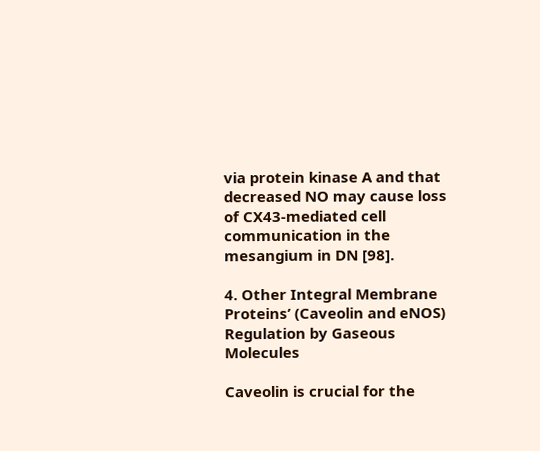via protein kinase A and that decreased NO may cause loss of CX43-mediated cell communication in the mesangium in DN [98].

4. Other Integral Membrane Proteins’ (Caveolin and eNOS) Regulation by Gaseous Molecules

Caveolin is crucial for the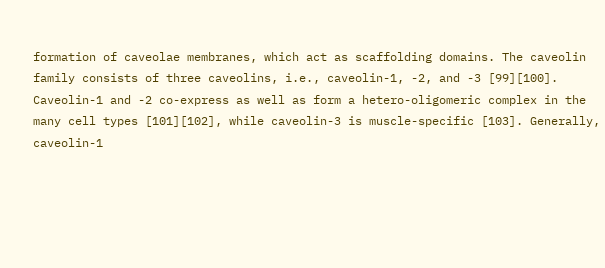formation of caveolae membranes, which act as scaffolding domains. The caveolin family consists of three caveolins, i.e., caveolin-1, -2, and -3 [99][100]. Caveolin-1 and -2 co-express as well as form a hetero-oligomeric complex in the many cell types [101][102], while caveolin-3 is muscle-specific [103]. Generally, caveolin-1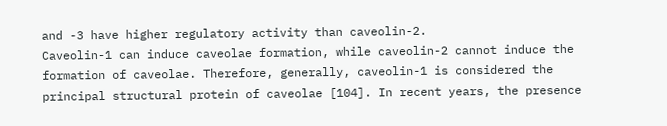and -3 have higher regulatory activity than caveolin-2.
Caveolin-1 can induce caveolae formation, while caveolin-2 cannot induce the formation of caveolae. Therefore, generally, caveolin-1 is considered the principal structural protein of caveolae [104]. In recent years, the presence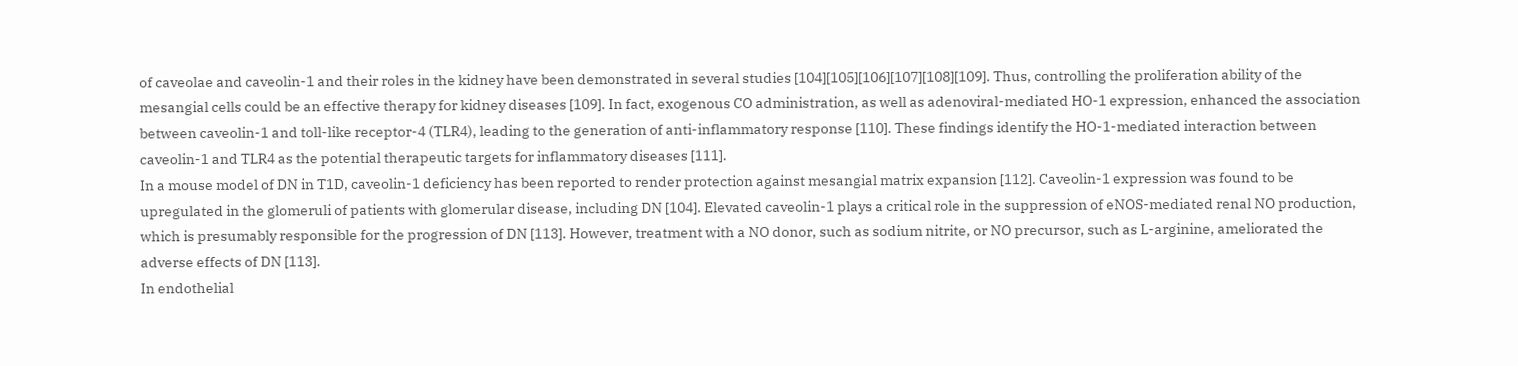of caveolae and caveolin-1 and their roles in the kidney have been demonstrated in several studies [104][105][106][107][108][109]. Thus, controlling the proliferation ability of the mesangial cells could be an effective therapy for kidney diseases [109]. In fact, exogenous CO administration, as well as adenoviral-mediated HO-1 expression, enhanced the association between caveolin-1 and toll-like receptor-4 (TLR4), leading to the generation of anti-inflammatory response [110]. These findings identify the HO-1-mediated interaction between caveolin-1 and TLR4 as the potential therapeutic targets for inflammatory diseases [111].
In a mouse model of DN in T1D, caveolin-1 deficiency has been reported to render protection against mesangial matrix expansion [112]. Caveolin-1 expression was found to be upregulated in the glomeruli of patients with glomerular disease, including DN [104]. Elevated caveolin-1 plays a critical role in the suppression of eNOS-mediated renal NO production, which is presumably responsible for the progression of DN [113]. However, treatment with a NO donor, such as sodium nitrite, or NO precursor, such as L-arginine, ameliorated the adverse effects of DN [113].
In endothelial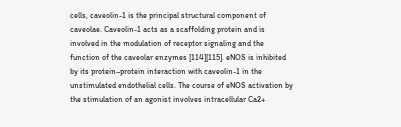cells, caveolin-1 is the principal structural component of caveolae. Caveolin-1 acts as a scaffolding protein and is involved in the modulation of receptor signaling and the function of the caveolar enzymes [114][115]. eNOS is inhibited by its protein–protein interaction with caveolin-1 in the unstimulated endothelial cells. The course of eNOS activation by the stimulation of an agonist involves intracellular Ca2+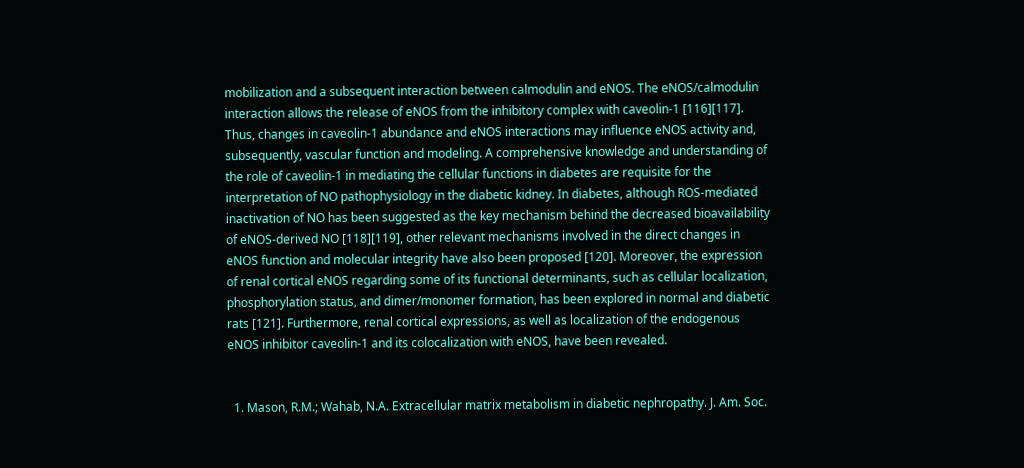mobilization and a subsequent interaction between calmodulin and eNOS. The eNOS/calmodulin interaction allows the release of eNOS from the inhibitory complex with caveolin-1 [116][117]. Thus, changes in caveolin-1 abundance and eNOS interactions may influence eNOS activity and, subsequently, vascular function and modeling. A comprehensive knowledge and understanding of the role of caveolin-1 in mediating the cellular functions in diabetes are requisite for the interpretation of NO pathophysiology in the diabetic kidney. In diabetes, although ROS-mediated inactivation of NO has been suggested as the key mechanism behind the decreased bioavailability of eNOS-derived NO [118][119], other relevant mechanisms involved in the direct changes in eNOS function and molecular integrity have also been proposed [120]. Moreover, the expression of renal cortical eNOS regarding some of its functional determinants, such as cellular localization, phosphorylation status, and dimer/monomer formation, has been explored in normal and diabetic rats [121]. Furthermore, renal cortical expressions, as well as localization of the endogenous eNOS inhibitor caveolin-1 and its colocalization with eNOS, have been revealed.


  1. Mason, R.M.; Wahab, N.A. Extracellular matrix metabolism in diabetic nephropathy. J. Am. Soc.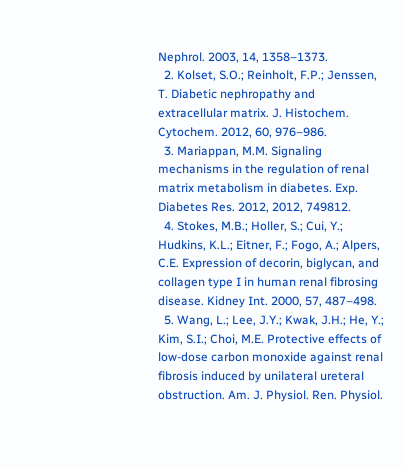Nephrol. 2003, 14, 1358–1373.
  2. Kolset, S.O.; Reinholt, F.P.; Jenssen, T. Diabetic nephropathy and extracellular matrix. J. Histochem. Cytochem. 2012, 60, 976–986.
  3. Mariappan, M.M. Signaling mechanisms in the regulation of renal matrix metabolism in diabetes. Exp. Diabetes Res. 2012, 2012, 749812.
  4. Stokes, M.B.; Holler, S.; Cui, Y.; Hudkins, K.L.; Eitner, F.; Fogo, A.; Alpers, C.E. Expression of decorin, biglycan, and collagen type I in human renal fibrosing disease. Kidney Int. 2000, 57, 487–498.
  5. Wang, L.; Lee, J.Y.; Kwak, J.H.; He, Y.; Kim, S.I.; Choi, M.E. Protective effects of low-dose carbon monoxide against renal fibrosis induced by unilateral ureteral obstruction. Am. J. Physiol. Ren. Physiol.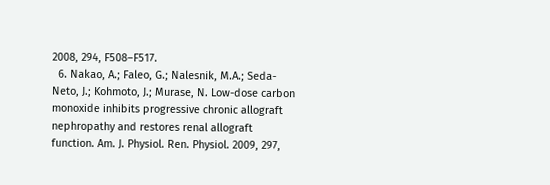2008, 294, F508–F517.
  6. Nakao, A.; Faleo, G.; Nalesnik, M.A.; Seda-Neto, J.; Kohmoto, J.; Murase, N. Low-dose carbon monoxide inhibits progressive chronic allograft nephropathy and restores renal allograft function. Am. J. Physiol. Ren. Physiol. 2009, 297,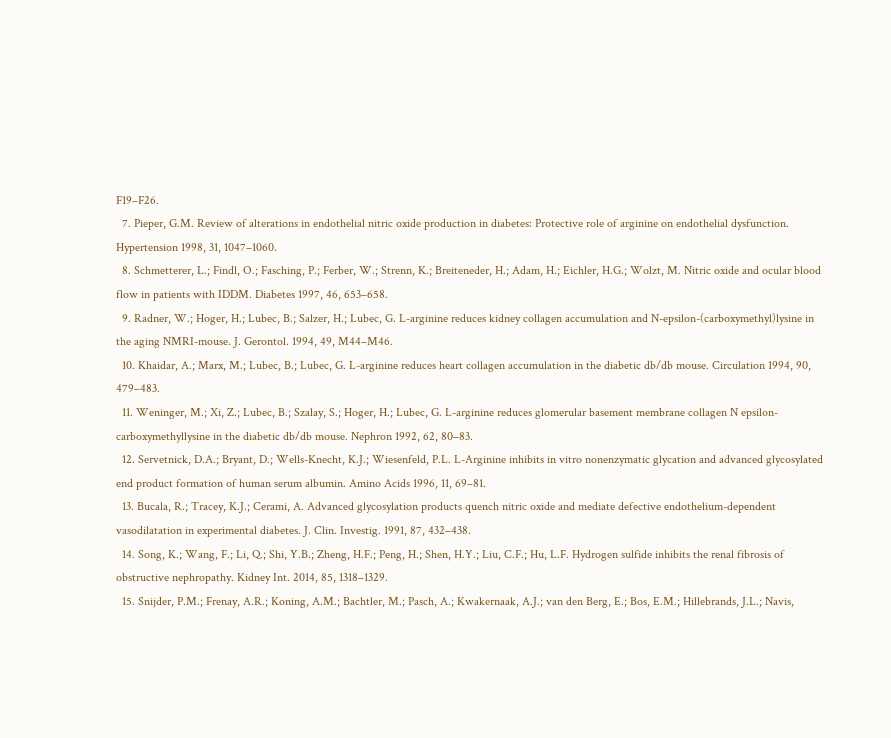F19–F26.
  7. Pieper, G.M. Review of alterations in endothelial nitric oxide production in diabetes: Protective role of arginine on endothelial dysfunction. Hypertension 1998, 31, 1047–1060.
  8. Schmetterer, L.; Findl, O.; Fasching, P.; Ferber, W.; Strenn, K.; Breiteneder, H.; Adam, H.; Eichler, H.G.; Wolzt, M. Nitric oxide and ocular blood flow in patients with IDDM. Diabetes 1997, 46, 653–658.
  9. Radner, W.; Hoger, H.; Lubec, B.; Salzer, H.; Lubec, G. L-arginine reduces kidney collagen accumulation and N-epsilon-(carboxymethyl)lysine in the aging NMRI-mouse. J. Gerontol. 1994, 49, M44–M46.
  10. Khaidar, A.; Marx, M.; Lubec, B.; Lubec, G. L-arginine reduces heart collagen accumulation in the diabetic db/db mouse. Circulation 1994, 90, 479–483.
  11. Weninger, M.; Xi, Z.; Lubec, B.; Szalay, S.; Hoger, H.; Lubec, G. L-arginine reduces glomerular basement membrane collagen N epsilon-carboxymethyllysine in the diabetic db/db mouse. Nephron 1992, 62, 80–83.
  12. Servetnick, D.A.; Bryant, D.; Wells-Knecht, K.J.; Wiesenfeld, P.L. L-Arginine inhibits in vitro nonenzymatic glycation and advanced glycosylated end product formation of human serum albumin. Amino Acids 1996, 11, 69–81.
  13. Bucala, R.; Tracey, K.J.; Cerami, A. Advanced glycosylation products quench nitric oxide and mediate defective endothelium-dependent vasodilatation in experimental diabetes. J. Clin. Investig. 1991, 87, 432–438.
  14. Song, K.; Wang, F.; Li, Q.; Shi, Y.B.; Zheng, H.F.; Peng, H.; Shen, H.Y.; Liu, C.F.; Hu, L.F. Hydrogen sulfide inhibits the renal fibrosis of obstructive nephropathy. Kidney Int. 2014, 85, 1318–1329.
  15. Snijder, P.M.; Frenay, A.R.; Koning, A.M.; Bachtler, M.; Pasch, A.; Kwakernaak, A.J.; van den Berg, E.; Bos, E.M.; Hillebrands, J.L.; Navis,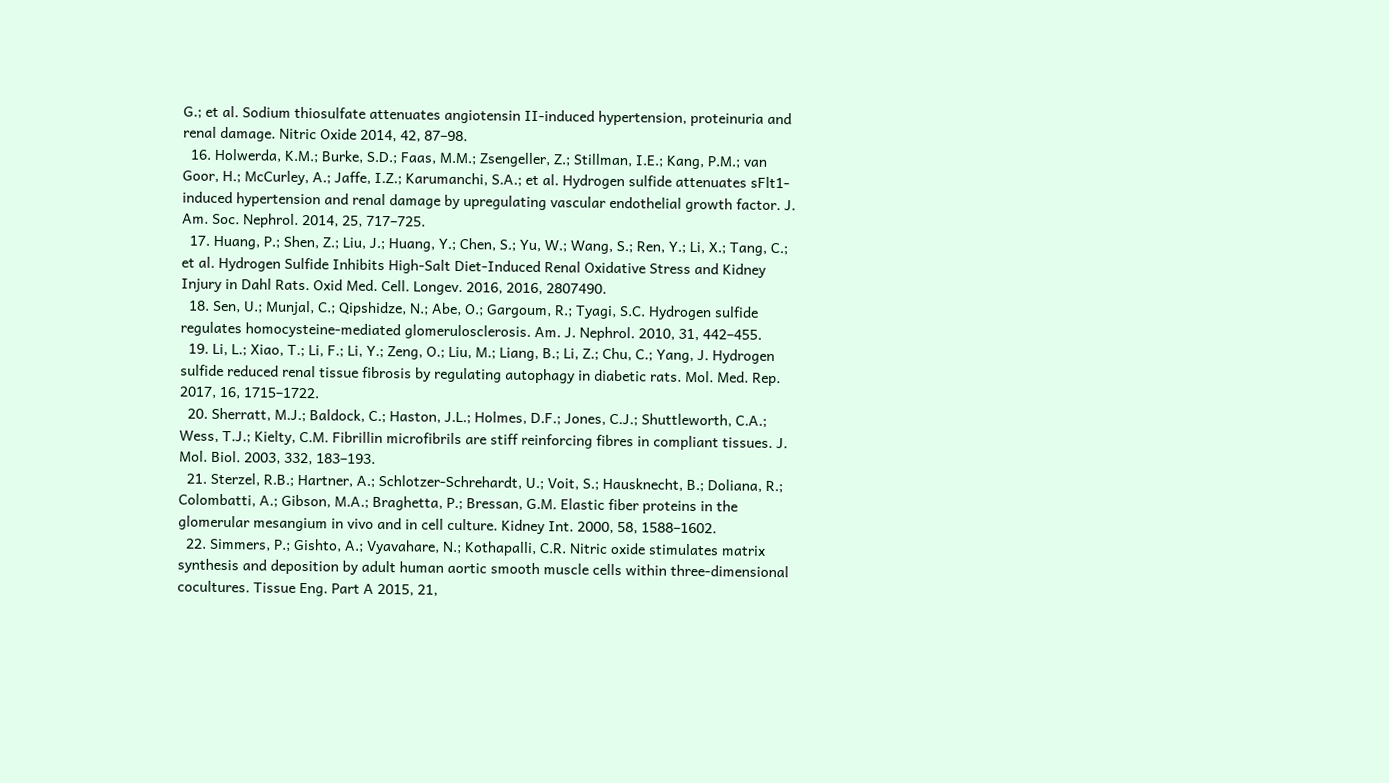G.; et al. Sodium thiosulfate attenuates angiotensin II-induced hypertension, proteinuria and renal damage. Nitric Oxide 2014, 42, 87–98.
  16. Holwerda, K.M.; Burke, S.D.; Faas, M.M.; Zsengeller, Z.; Stillman, I.E.; Kang, P.M.; van Goor, H.; McCurley, A.; Jaffe, I.Z.; Karumanchi, S.A.; et al. Hydrogen sulfide attenuates sFlt1-induced hypertension and renal damage by upregulating vascular endothelial growth factor. J. Am. Soc. Nephrol. 2014, 25, 717–725.
  17. Huang, P.; Shen, Z.; Liu, J.; Huang, Y.; Chen, S.; Yu, W.; Wang, S.; Ren, Y.; Li, X.; Tang, C.; et al. Hydrogen Sulfide Inhibits High-Salt Diet-Induced Renal Oxidative Stress and Kidney Injury in Dahl Rats. Oxid Med. Cell. Longev. 2016, 2016, 2807490.
  18. Sen, U.; Munjal, C.; Qipshidze, N.; Abe, O.; Gargoum, R.; Tyagi, S.C. Hydrogen sulfide regulates homocysteine-mediated glomerulosclerosis. Am. J. Nephrol. 2010, 31, 442–455.
  19. Li, L.; Xiao, T.; Li, F.; Li, Y.; Zeng, O.; Liu, M.; Liang, B.; Li, Z.; Chu, C.; Yang, J. Hydrogen sulfide reduced renal tissue fibrosis by regulating autophagy in diabetic rats. Mol. Med. Rep. 2017, 16, 1715–1722.
  20. Sherratt, M.J.; Baldock, C.; Haston, J.L.; Holmes, D.F.; Jones, C.J.; Shuttleworth, C.A.; Wess, T.J.; Kielty, C.M. Fibrillin microfibrils are stiff reinforcing fibres in compliant tissues. J. Mol. Biol. 2003, 332, 183–193.
  21. Sterzel, R.B.; Hartner, A.; Schlotzer-Schrehardt, U.; Voit, S.; Hausknecht, B.; Doliana, R.; Colombatti, A.; Gibson, M.A.; Braghetta, P.; Bressan, G.M. Elastic fiber proteins in the glomerular mesangium in vivo and in cell culture. Kidney Int. 2000, 58, 1588–1602.
  22. Simmers, P.; Gishto, A.; Vyavahare, N.; Kothapalli, C.R. Nitric oxide stimulates matrix synthesis and deposition by adult human aortic smooth muscle cells within three-dimensional cocultures. Tissue Eng. Part A 2015, 21,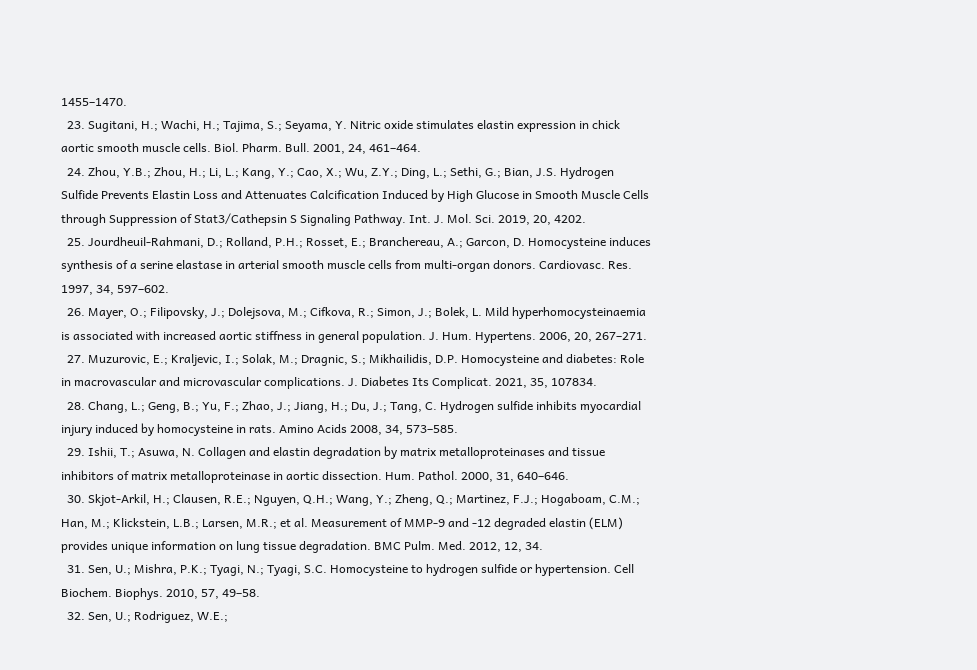1455–1470.
  23. Sugitani, H.; Wachi, H.; Tajima, S.; Seyama, Y. Nitric oxide stimulates elastin expression in chick aortic smooth muscle cells. Biol. Pharm. Bull. 2001, 24, 461–464.
  24. Zhou, Y.B.; Zhou, H.; Li, L.; Kang, Y.; Cao, X.; Wu, Z.Y.; Ding, L.; Sethi, G.; Bian, J.S. Hydrogen Sulfide Prevents Elastin Loss and Attenuates Calcification Induced by High Glucose in Smooth Muscle Cells through Suppression of Stat3/Cathepsin S Signaling Pathway. Int. J. Mol. Sci. 2019, 20, 4202.
  25. Jourdheuil-Rahmani, D.; Rolland, P.H.; Rosset, E.; Branchereau, A.; Garcon, D. Homocysteine induces synthesis of a serine elastase in arterial smooth muscle cells from multi-organ donors. Cardiovasc. Res. 1997, 34, 597–602.
  26. Mayer, O.; Filipovsky, J.; Dolejsova, M.; Cifkova, R.; Simon, J.; Bolek, L. Mild hyperhomocysteinaemia is associated with increased aortic stiffness in general population. J. Hum. Hypertens. 2006, 20, 267–271.
  27. Muzurovic, E.; Kraljevic, I.; Solak, M.; Dragnic, S.; Mikhailidis, D.P. Homocysteine and diabetes: Role in macrovascular and microvascular complications. J. Diabetes Its Complicat. 2021, 35, 107834.
  28. Chang, L.; Geng, B.; Yu, F.; Zhao, J.; Jiang, H.; Du, J.; Tang, C. Hydrogen sulfide inhibits myocardial injury induced by homocysteine in rats. Amino Acids 2008, 34, 573–585.
  29. Ishii, T.; Asuwa, N. Collagen and elastin degradation by matrix metalloproteinases and tissue inhibitors of matrix metalloproteinase in aortic dissection. Hum. Pathol. 2000, 31, 640–646.
  30. Skjot-Arkil, H.; Clausen, R.E.; Nguyen, Q.H.; Wang, Y.; Zheng, Q.; Martinez, F.J.; Hogaboam, C.M.; Han, M.; Klickstein, L.B.; Larsen, M.R.; et al. Measurement of MMP-9 and -12 degraded elastin (ELM) provides unique information on lung tissue degradation. BMC Pulm. Med. 2012, 12, 34.
  31. Sen, U.; Mishra, P.K.; Tyagi, N.; Tyagi, S.C. Homocysteine to hydrogen sulfide or hypertension. Cell Biochem. Biophys. 2010, 57, 49–58.
  32. Sen, U.; Rodriguez, W.E.;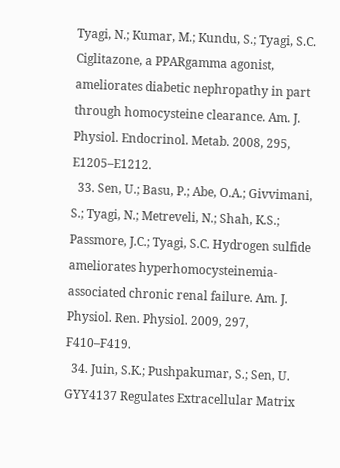Tyagi, N.; Kumar, M.; Kundu, S.; Tyagi, S.C. Ciglitazone, a PPARgamma agonist, ameliorates diabetic nephropathy in part through homocysteine clearance. Am. J. Physiol. Endocrinol. Metab. 2008, 295, E1205–E1212.
  33. Sen, U.; Basu, P.; Abe, O.A.; Givvimani, S.; Tyagi, N.; Metreveli, N.; Shah, K.S.; Passmore, J.C.; Tyagi, S.C. Hydrogen sulfide ameliorates hyperhomocysteinemia-associated chronic renal failure. Am. J. Physiol. Ren. Physiol. 2009, 297, F410–F419.
  34. Juin, S.K.; Pushpakumar, S.; Sen, U. GYY4137 Regulates Extracellular Matrix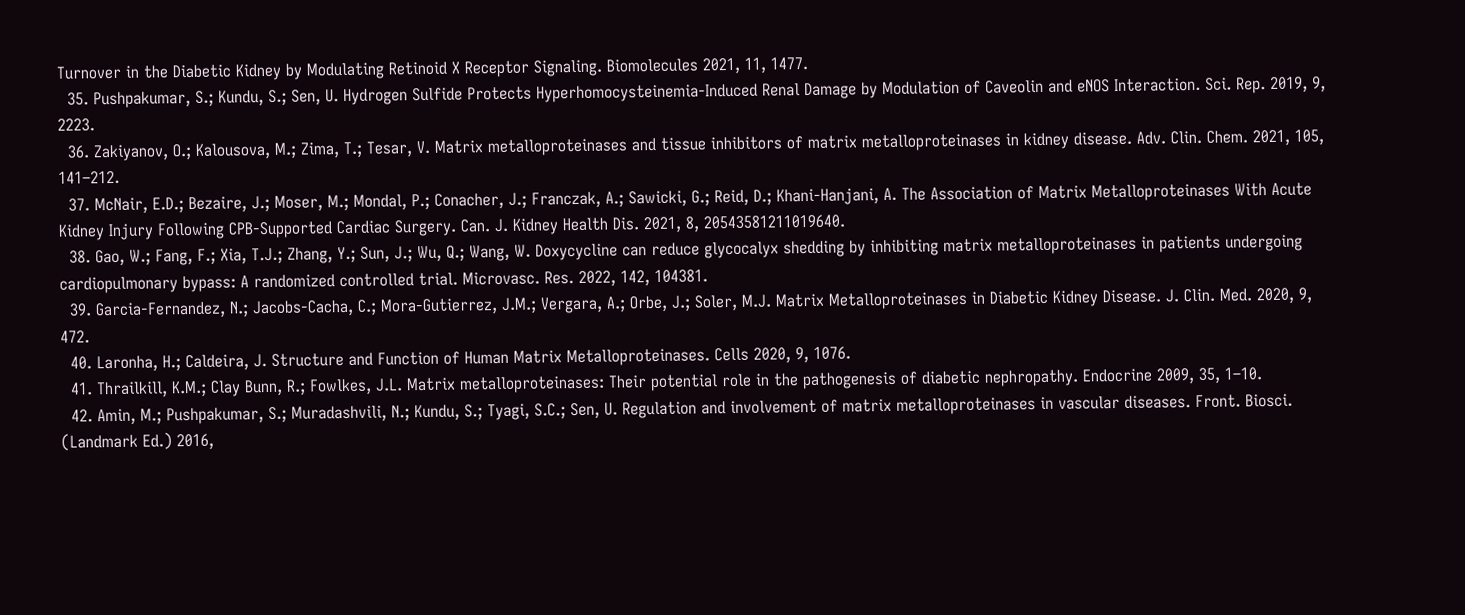Turnover in the Diabetic Kidney by Modulating Retinoid X Receptor Signaling. Biomolecules 2021, 11, 1477.
  35. Pushpakumar, S.; Kundu, S.; Sen, U. Hydrogen Sulfide Protects Hyperhomocysteinemia-Induced Renal Damage by Modulation of Caveolin and eNOS Interaction. Sci. Rep. 2019, 9, 2223.
  36. Zakiyanov, O.; Kalousova, M.; Zima, T.; Tesar, V. Matrix metalloproteinases and tissue inhibitors of matrix metalloproteinases in kidney disease. Adv. Clin. Chem. 2021, 105, 141–212.
  37. McNair, E.D.; Bezaire, J.; Moser, M.; Mondal, P.; Conacher, J.; Franczak, A.; Sawicki, G.; Reid, D.; Khani-Hanjani, A. The Association of Matrix Metalloproteinases With Acute Kidney Injury Following CPB-Supported Cardiac Surgery. Can. J. Kidney Health Dis. 2021, 8, 20543581211019640.
  38. Gao, W.; Fang, F.; Xia, T.J.; Zhang, Y.; Sun, J.; Wu, Q.; Wang, W. Doxycycline can reduce glycocalyx shedding by inhibiting matrix metalloproteinases in patients undergoing cardiopulmonary bypass: A randomized controlled trial. Microvasc. Res. 2022, 142, 104381.
  39. Garcia-Fernandez, N.; Jacobs-Cacha, C.; Mora-Gutierrez, J.M.; Vergara, A.; Orbe, J.; Soler, M.J. Matrix Metalloproteinases in Diabetic Kidney Disease. J. Clin. Med. 2020, 9, 472.
  40. Laronha, H.; Caldeira, J. Structure and Function of Human Matrix Metalloproteinases. Cells 2020, 9, 1076.
  41. Thrailkill, K.M.; Clay Bunn, R.; Fowlkes, J.L. Matrix metalloproteinases: Their potential role in the pathogenesis of diabetic nephropathy. Endocrine 2009, 35, 1–10.
  42. Amin, M.; Pushpakumar, S.; Muradashvili, N.; Kundu, S.; Tyagi, S.C.; Sen, U. Regulation and involvement of matrix metalloproteinases in vascular diseases. Front. Biosci. (Landmark Ed.) 2016,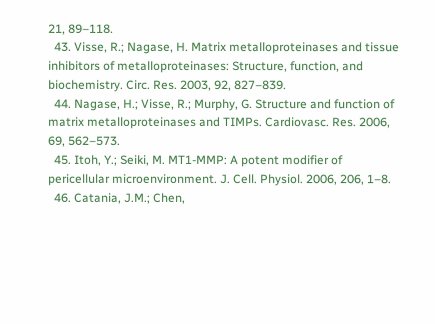21, 89–118.
  43. Visse, R.; Nagase, H. Matrix metalloproteinases and tissue inhibitors of metalloproteinases: Structure, function, and biochemistry. Circ. Res. 2003, 92, 827–839.
  44. Nagase, H.; Visse, R.; Murphy, G. Structure and function of matrix metalloproteinases and TIMPs. Cardiovasc. Res. 2006, 69, 562–573.
  45. Itoh, Y.; Seiki, M. MT1-MMP: A potent modifier of pericellular microenvironment. J. Cell. Physiol. 2006, 206, 1–8.
  46. Catania, J.M.; Chen,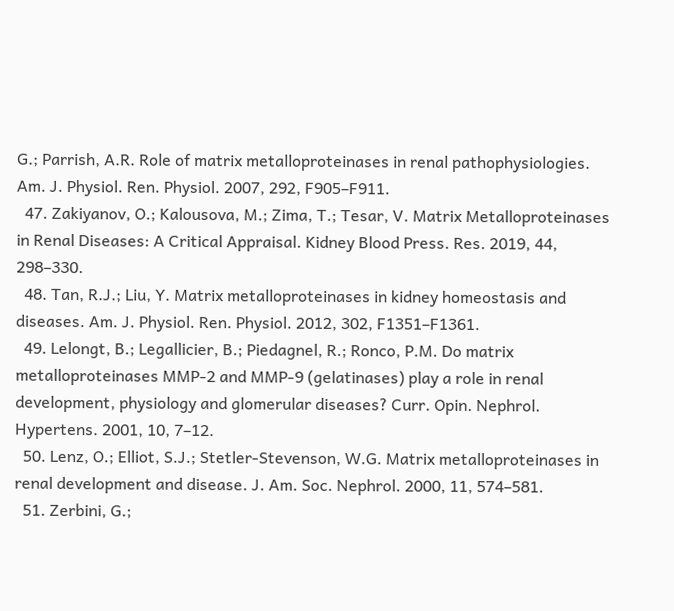G.; Parrish, A.R. Role of matrix metalloproteinases in renal pathophysiologies. Am. J. Physiol. Ren. Physiol. 2007, 292, F905–F911.
  47. Zakiyanov, O.; Kalousova, M.; Zima, T.; Tesar, V. Matrix Metalloproteinases in Renal Diseases: A Critical Appraisal. Kidney Blood Press. Res. 2019, 44, 298–330.
  48. Tan, R.J.; Liu, Y. Matrix metalloproteinases in kidney homeostasis and diseases. Am. J. Physiol. Ren. Physiol. 2012, 302, F1351–F1361.
  49. Lelongt, B.; Legallicier, B.; Piedagnel, R.; Ronco, P.M. Do matrix metalloproteinases MMP-2 and MMP-9 (gelatinases) play a role in renal development, physiology and glomerular diseases? Curr. Opin. Nephrol. Hypertens. 2001, 10, 7–12.
  50. Lenz, O.; Elliot, S.J.; Stetler-Stevenson, W.G. Matrix metalloproteinases in renal development and disease. J. Am. Soc. Nephrol. 2000, 11, 574–581.
  51. Zerbini, G.;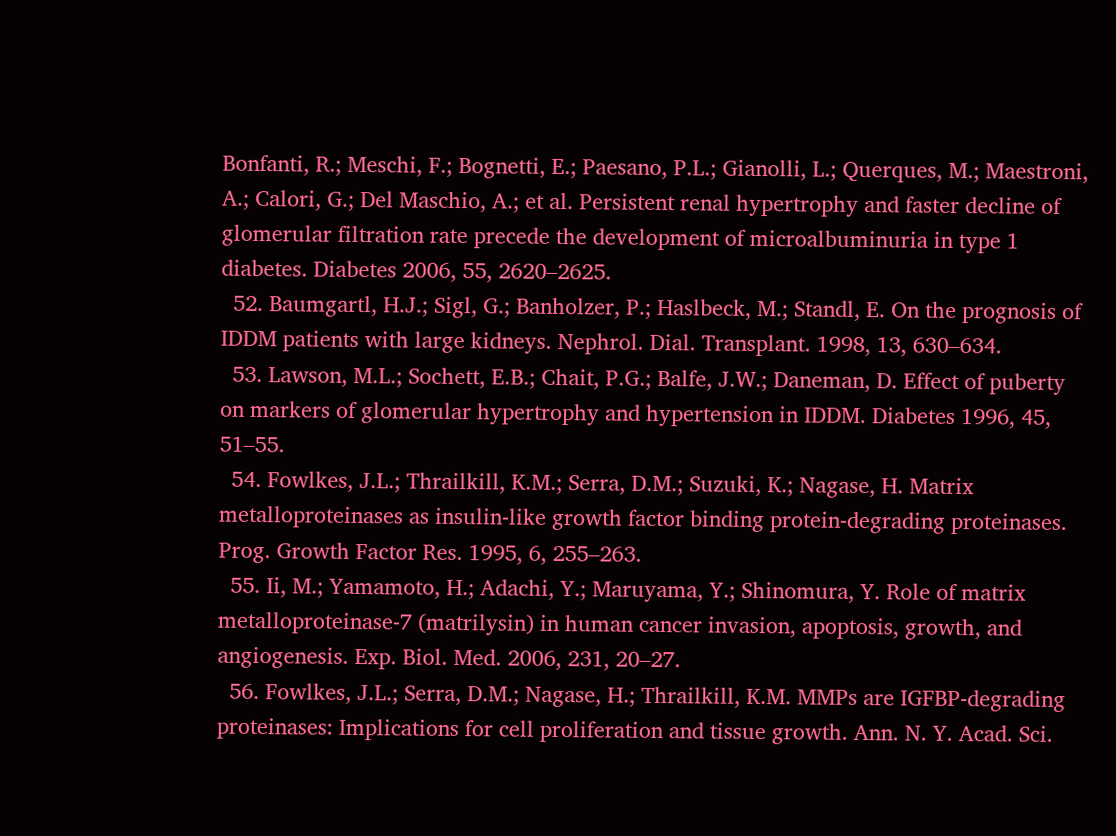Bonfanti, R.; Meschi, F.; Bognetti, E.; Paesano, P.L.; Gianolli, L.; Querques, M.; Maestroni, A.; Calori, G.; Del Maschio, A.; et al. Persistent renal hypertrophy and faster decline of glomerular filtration rate precede the development of microalbuminuria in type 1 diabetes. Diabetes 2006, 55, 2620–2625.
  52. Baumgartl, H.J.; Sigl, G.; Banholzer, P.; Haslbeck, M.; Standl, E. On the prognosis of IDDM patients with large kidneys. Nephrol. Dial. Transplant. 1998, 13, 630–634.
  53. Lawson, M.L.; Sochett, E.B.; Chait, P.G.; Balfe, J.W.; Daneman, D. Effect of puberty on markers of glomerular hypertrophy and hypertension in IDDM. Diabetes 1996, 45, 51–55.
  54. Fowlkes, J.L.; Thrailkill, K.M.; Serra, D.M.; Suzuki, K.; Nagase, H. Matrix metalloproteinases as insulin-like growth factor binding protein-degrading proteinases. Prog. Growth Factor Res. 1995, 6, 255–263.
  55. Ii, M.; Yamamoto, H.; Adachi, Y.; Maruyama, Y.; Shinomura, Y. Role of matrix metalloproteinase-7 (matrilysin) in human cancer invasion, apoptosis, growth, and angiogenesis. Exp. Biol. Med. 2006, 231, 20–27.
  56. Fowlkes, J.L.; Serra, D.M.; Nagase, H.; Thrailkill, K.M. MMPs are IGFBP-degrading proteinases: Implications for cell proliferation and tissue growth. Ann. N. Y. Acad. Sci.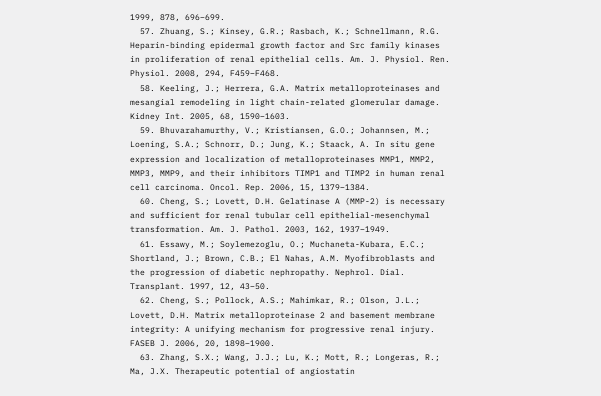1999, 878, 696–699.
  57. Zhuang, S.; Kinsey, G.R.; Rasbach, K.; Schnellmann, R.G. Heparin-binding epidermal growth factor and Src family kinases in proliferation of renal epithelial cells. Am. J. Physiol. Ren. Physiol. 2008, 294, F459–F468.
  58. Keeling, J.; Herrera, G.A. Matrix metalloproteinases and mesangial remodeling in light chain-related glomerular damage. Kidney Int. 2005, 68, 1590–1603.
  59. Bhuvarahamurthy, V.; Kristiansen, G.O.; Johannsen, M.; Loening, S.A.; Schnorr, D.; Jung, K.; Staack, A. In situ gene expression and localization of metalloproteinases MMP1, MMP2, MMP3, MMP9, and their inhibitors TIMP1 and TIMP2 in human renal cell carcinoma. Oncol. Rep. 2006, 15, 1379–1384.
  60. Cheng, S.; Lovett, D.H. Gelatinase A (MMP-2) is necessary and sufficient for renal tubular cell epithelial-mesenchymal transformation. Am. J. Pathol. 2003, 162, 1937–1949.
  61. Essawy, M.; Soylemezoglu, O.; Muchaneta-Kubara, E.C.; Shortland, J.; Brown, C.B.; El Nahas, A.M. Myofibroblasts and the progression of diabetic nephropathy. Nephrol. Dial. Transplant. 1997, 12, 43–50.
  62. Cheng, S.; Pollock, A.S.; Mahimkar, R.; Olson, J.L.; Lovett, D.H. Matrix metalloproteinase 2 and basement membrane integrity: A unifying mechanism for progressive renal injury. FASEB J. 2006, 20, 1898–1900.
  63. Zhang, S.X.; Wang, J.J.; Lu, K.; Mott, R.; Longeras, R.; Ma, J.X. Therapeutic potential of angiostatin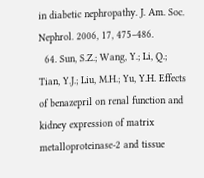in diabetic nephropathy. J. Am. Soc. Nephrol. 2006, 17, 475–486.
  64. Sun, S.Z.; Wang, Y.; Li, Q.; Tian, Y.J.; Liu, M.H.; Yu, Y.H. Effects of benazepril on renal function and kidney expression of matrix metalloproteinase-2 and tissue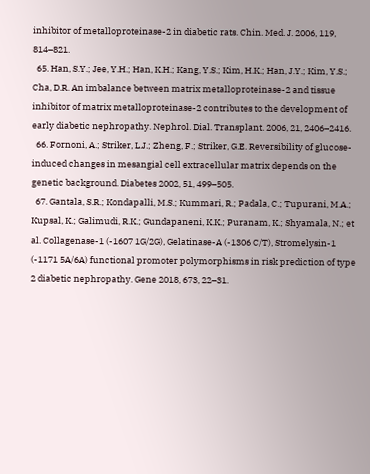inhibitor of metalloproteinase-2 in diabetic rats. Chin. Med. J. 2006, 119, 814–821.
  65. Han, S.Y.; Jee, Y.H.; Han, K.H.; Kang, Y.S.; Kim, H.K.; Han, J.Y.; Kim, Y.S.; Cha, D.R. An imbalance between matrix metalloproteinase-2 and tissue inhibitor of matrix metalloproteinase-2 contributes to the development of early diabetic nephropathy. Nephrol. Dial. Transplant. 2006, 21, 2406–2416.
  66. Fornoni, A.; Striker, L.J.; Zheng, F.; Striker, G.E. Reversibility of glucose-induced changes in mesangial cell extracellular matrix depends on the genetic background. Diabetes 2002, 51, 499–505.
  67. Gantala, S.R.; Kondapalli, M.S.; Kummari, R.; Padala, C.; Tupurani, M.A.; Kupsal, K.; Galimudi, R.K.; Gundapaneni, K.K.; Puranam, K.; Shyamala, N.; et al. Collagenase-1 (-1607 1G/2G), Gelatinase-A (-1306 C/T), Stromelysin-1 (-1171 5A/6A) functional promoter polymorphisms in risk prediction of type 2 diabetic nephropathy. Gene 2018, 673, 22–31.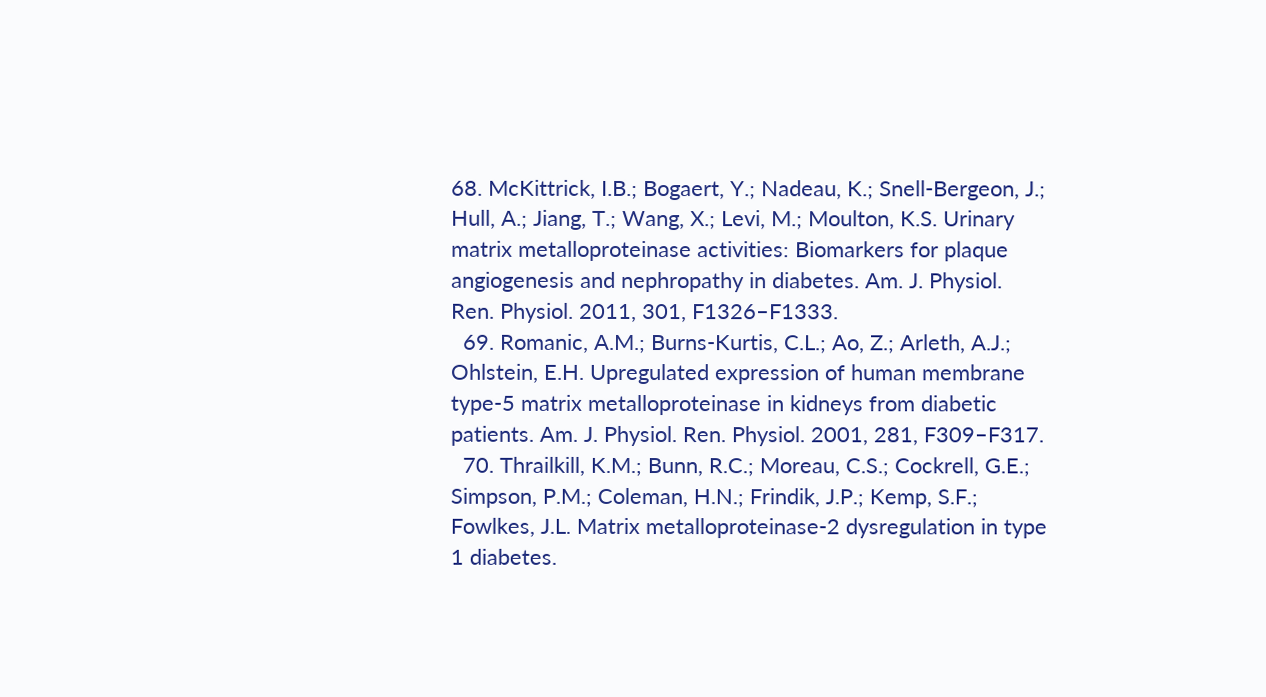68. McKittrick, I.B.; Bogaert, Y.; Nadeau, K.; Snell-Bergeon, J.; Hull, A.; Jiang, T.; Wang, X.; Levi, M.; Moulton, K.S. Urinary matrix metalloproteinase activities: Biomarkers for plaque angiogenesis and nephropathy in diabetes. Am. J. Physiol. Ren. Physiol. 2011, 301, F1326–F1333.
  69. Romanic, A.M.; Burns-Kurtis, C.L.; Ao, Z.; Arleth, A.J.; Ohlstein, E.H. Upregulated expression of human membrane type-5 matrix metalloproteinase in kidneys from diabetic patients. Am. J. Physiol. Ren. Physiol. 2001, 281, F309–F317.
  70. Thrailkill, K.M.; Bunn, R.C.; Moreau, C.S.; Cockrell, G.E.; Simpson, P.M.; Coleman, H.N.; Frindik, J.P.; Kemp, S.F.; Fowlkes, J.L. Matrix metalloproteinase-2 dysregulation in type 1 diabetes.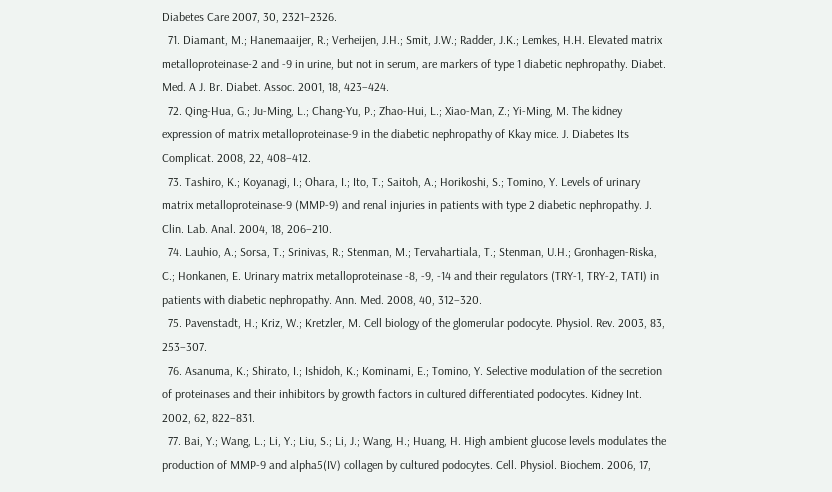Diabetes Care 2007, 30, 2321–2326.
  71. Diamant, M.; Hanemaaijer, R.; Verheijen, J.H.; Smit, J.W.; Radder, J.K.; Lemkes, H.H. Elevated matrix metalloproteinase-2 and -9 in urine, but not in serum, are markers of type 1 diabetic nephropathy. Diabet. Med. A J. Br. Diabet. Assoc. 2001, 18, 423–424.
  72. Qing-Hua, G.; Ju-Ming, L.; Chang-Yu, P.; Zhao-Hui, L.; Xiao-Man, Z.; Yi-Ming, M. The kidney expression of matrix metalloproteinase-9 in the diabetic nephropathy of Kkay mice. J. Diabetes Its Complicat. 2008, 22, 408–412.
  73. Tashiro, K.; Koyanagi, I.; Ohara, I.; Ito, T.; Saitoh, A.; Horikoshi, S.; Tomino, Y. Levels of urinary matrix metalloproteinase-9 (MMP-9) and renal injuries in patients with type 2 diabetic nephropathy. J. Clin. Lab. Anal. 2004, 18, 206–210.
  74. Lauhio, A.; Sorsa, T.; Srinivas, R.; Stenman, M.; Tervahartiala, T.; Stenman, U.H.; Gronhagen-Riska, C.; Honkanen, E. Urinary matrix metalloproteinase -8, -9, -14 and their regulators (TRY-1, TRY-2, TATI) in patients with diabetic nephropathy. Ann. Med. 2008, 40, 312–320.
  75. Pavenstadt, H.; Kriz, W.; Kretzler, M. Cell biology of the glomerular podocyte. Physiol. Rev. 2003, 83, 253–307.
  76. Asanuma, K.; Shirato, I.; Ishidoh, K.; Kominami, E.; Tomino, Y. Selective modulation of the secretion of proteinases and their inhibitors by growth factors in cultured differentiated podocytes. Kidney Int. 2002, 62, 822–831.
  77. Bai, Y.; Wang, L.; Li, Y.; Liu, S.; Li, J.; Wang, H.; Huang, H. High ambient glucose levels modulates the production of MMP-9 and alpha5(IV) collagen by cultured podocytes. Cell. Physiol. Biochem. 2006, 17,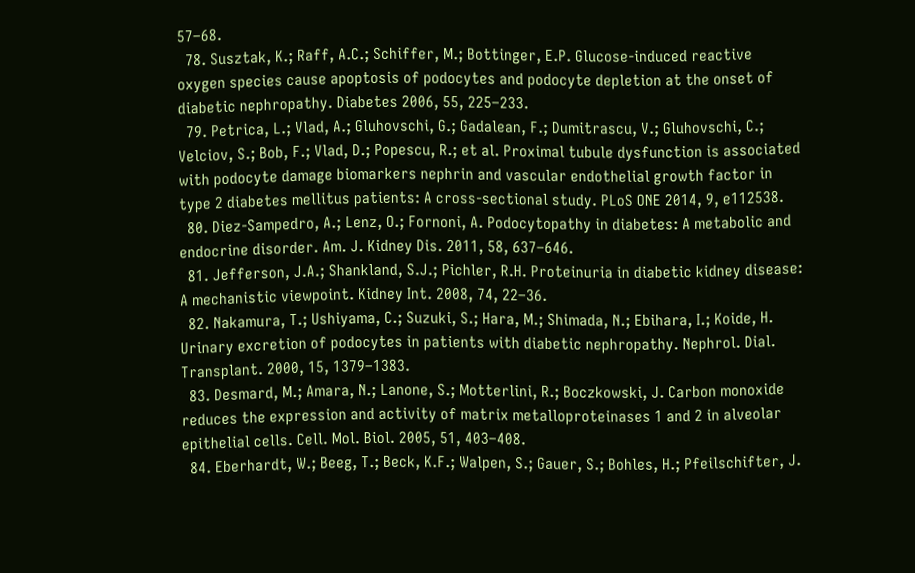57–68.
  78. Susztak, K.; Raff, A.C.; Schiffer, M.; Bottinger, E.P. Glucose-induced reactive oxygen species cause apoptosis of podocytes and podocyte depletion at the onset of diabetic nephropathy. Diabetes 2006, 55, 225–233.
  79. Petrica, L.; Vlad, A.; Gluhovschi, G.; Gadalean, F.; Dumitrascu, V.; Gluhovschi, C.; Velciov, S.; Bob, F.; Vlad, D.; Popescu, R.; et al. Proximal tubule dysfunction is associated with podocyte damage biomarkers nephrin and vascular endothelial growth factor in type 2 diabetes mellitus patients: A cross-sectional study. PLoS ONE 2014, 9, e112538.
  80. Diez-Sampedro, A.; Lenz, O.; Fornoni, A. Podocytopathy in diabetes: A metabolic and endocrine disorder. Am. J. Kidney Dis. 2011, 58, 637–646.
  81. Jefferson, J.A.; Shankland, S.J.; Pichler, R.H. Proteinuria in diabetic kidney disease: A mechanistic viewpoint. Kidney Int. 2008, 74, 22–36.
  82. Nakamura, T.; Ushiyama, C.; Suzuki, S.; Hara, M.; Shimada, N.; Ebihara, I.; Koide, H. Urinary excretion of podocytes in patients with diabetic nephropathy. Nephrol. Dial. Transplant. 2000, 15, 1379–1383.
  83. Desmard, M.; Amara, N.; Lanone, S.; Motterlini, R.; Boczkowski, J. Carbon monoxide reduces the expression and activity of matrix metalloproteinases 1 and 2 in alveolar epithelial cells. Cell. Mol. Biol. 2005, 51, 403–408.
  84. Eberhardt, W.; Beeg, T.; Beck, K.F.; Walpen, S.; Gauer, S.; Bohles, H.; Pfeilschifter, J.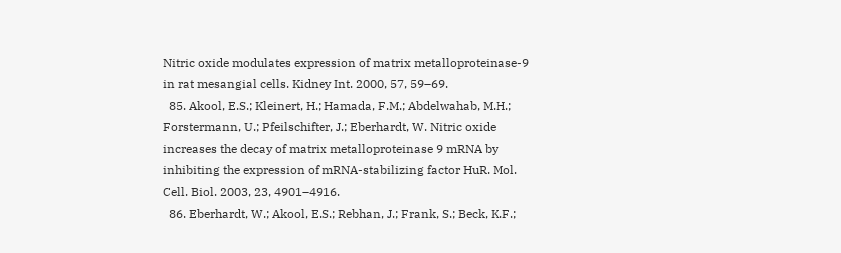Nitric oxide modulates expression of matrix metalloproteinase-9 in rat mesangial cells. Kidney Int. 2000, 57, 59–69.
  85. Akool, E.S.; Kleinert, H.; Hamada, F.M.; Abdelwahab, M.H.; Forstermann, U.; Pfeilschifter, J.; Eberhardt, W. Nitric oxide increases the decay of matrix metalloproteinase 9 mRNA by inhibiting the expression of mRNA-stabilizing factor HuR. Mol. Cell. Biol. 2003, 23, 4901–4916.
  86. Eberhardt, W.; Akool, E.S.; Rebhan, J.; Frank, S.; Beck, K.F.;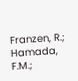Franzen, R.; Hamada, F.M.;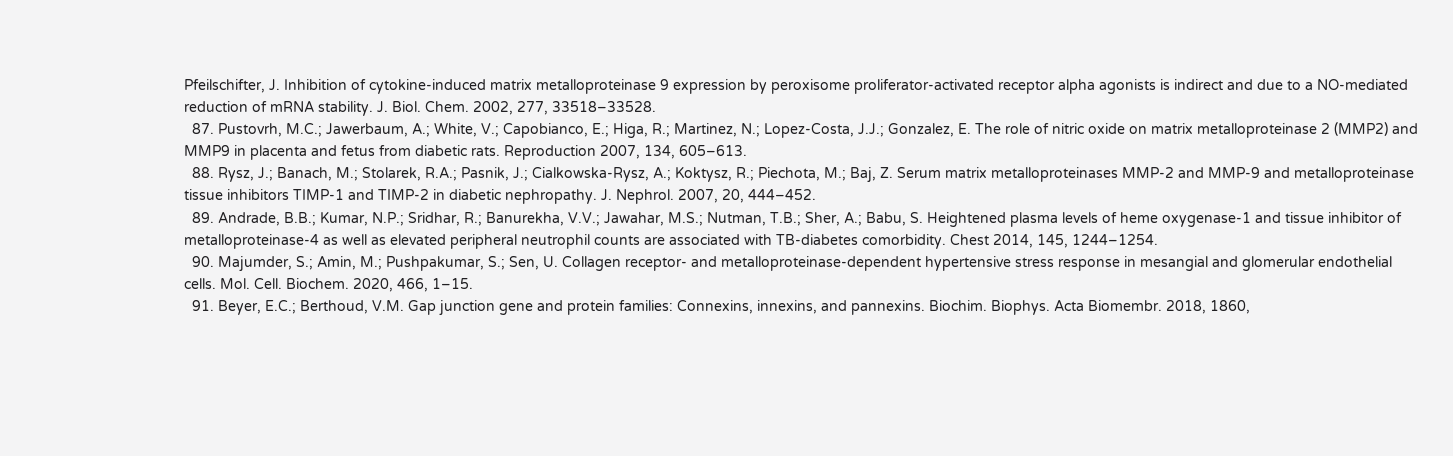Pfeilschifter, J. Inhibition of cytokine-induced matrix metalloproteinase 9 expression by peroxisome proliferator-activated receptor alpha agonists is indirect and due to a NO-mediated reduction of mRNA stability. J. Biol. Chem. 2002, 277, 33518–33528.
  87. Pustovrh, M.C.; Jawerbaum, A.; White, V.; Capobianco, E.; Higa, R.; Martinez, N.; Lopez-Costa, J.J.; Gonzalez, E. The role of nitric oxide on matrix metalloproteinase 2 (MMP2) and MMP9 in placenta and fetus from diabetic rats. Reproduction 2007, 134, 605–613.
  88. Rysz, J.; Banach, M.; Stolarek, R.A.; Pasnik, J.; Cialkowska-Rysz, A.; Koktysz, R.; Piechota, M.; Baj, Z. Serum matrix metalloproteinases MMP-2 and MMP-9 and metalloproteinase tissue inhibitors TIMP-1 and TIMP-2 in diabetic nephropathy. J. Nephrol. 2007, 20, 444–452.
  89. Andrade, B.B.; Kumar, N.P.; Sridhar, R.; Banurekha, V.V.; Jawahar, M.S.; Nutman, T.B.; Sher, A.; Babu, S. Heightened plasma levels of heme oxygenase-1 and tissue inhibitor of metalloproteinase-4 as well as elevated peripheral neutrophil counts are associated with TB-diabetes comorbidity. Chest 2014, 145, 1244–1254.
  90. Majumder, S.; Amin, M.; Pushpakumar, S.; Sen, U. Collagen receptor- and metalloproteinase-dependent hypertensive stress response in mesangial and glomerular endothelial cells. Mol. Cell. Biochem. 2020, 466, 1–15.
  91. Beyer, E.C.; Berthoud, V.M. Gap junction gene and protein families: Connexins, innexins, and pannexins. Biochim. Biophys. Acta Biomembr. 2018, 1860,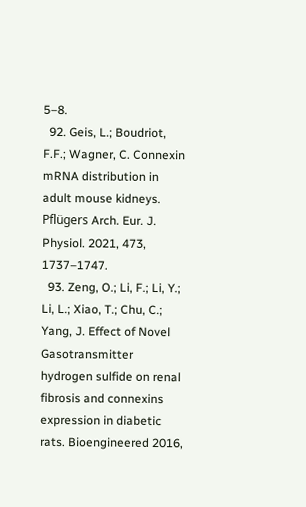5–8.
  92. Geis, L.; Boudriot, F.F.; Wagner, C. Connexin mRNA distribution in adult mouse kidneys. Pflügers Arch. Eur. J. Physiol. 2021, 473, 1737–1747.
  93. Zeng, O.; Li, F.; Li, Y.; Li, L.; Xiao, T.; Chu, C.; Yang, J. Effect of Novel Gasotransmitter hydrogen sulfide on renal fibrosis and connexins expression in diabetic rats. Bioengineered 2016,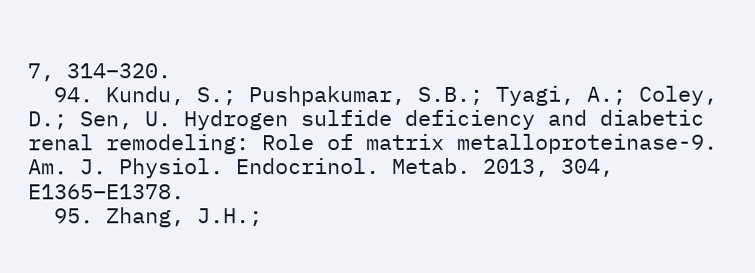7, 314–320.
  94. Kundu, S.; Pushpakumar, S.B.; Tyagi, A.; Coley, D.; Sen, U. Hydrogen sulfide deficiency and diabetic renal remodeling: Role of matrix metalloproteinase-9. Am. J. Physiol. Endocrinol. Metab. 2013, 304, E1365–E1378.
  95. Zhang, J.H.;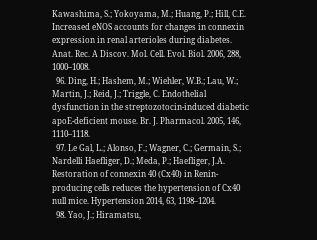Kawashima, S.; Yokoyama, M.; Huang, P.; Hill, C.E. Increased eNOS accounts for changes in connexin expression in renal arterioles during diabetes. Anat. Rec. A Discov. Mol. Cell. Evol. Biol. 2006, 288, 1000–1008.
  96. Ding, H.; Hashem, M.; Wiehler, W.B.; Lau, W.; Martin, J.; Reid, J.; Triggle, C. Endothelial dysfunction in the streptozotocin-induced diabetic apoE-deficient mouse. Br. J. Pharmacol. 2005, 146, 1110–1118.
  97. Le Gal, L.; Alonso, F.; Wagner, C.; Germain, S.; Nardelli Haefliger, D.; Meda, P.; Haefliger, J.A. Restoration of connexin 40 (Cx40) in Renin-producing cells reduces the hypertension of Cx40 null mice. Hypertension 2014, 63, 1198–1204.
  98. Yao, J.; Hiramatsu,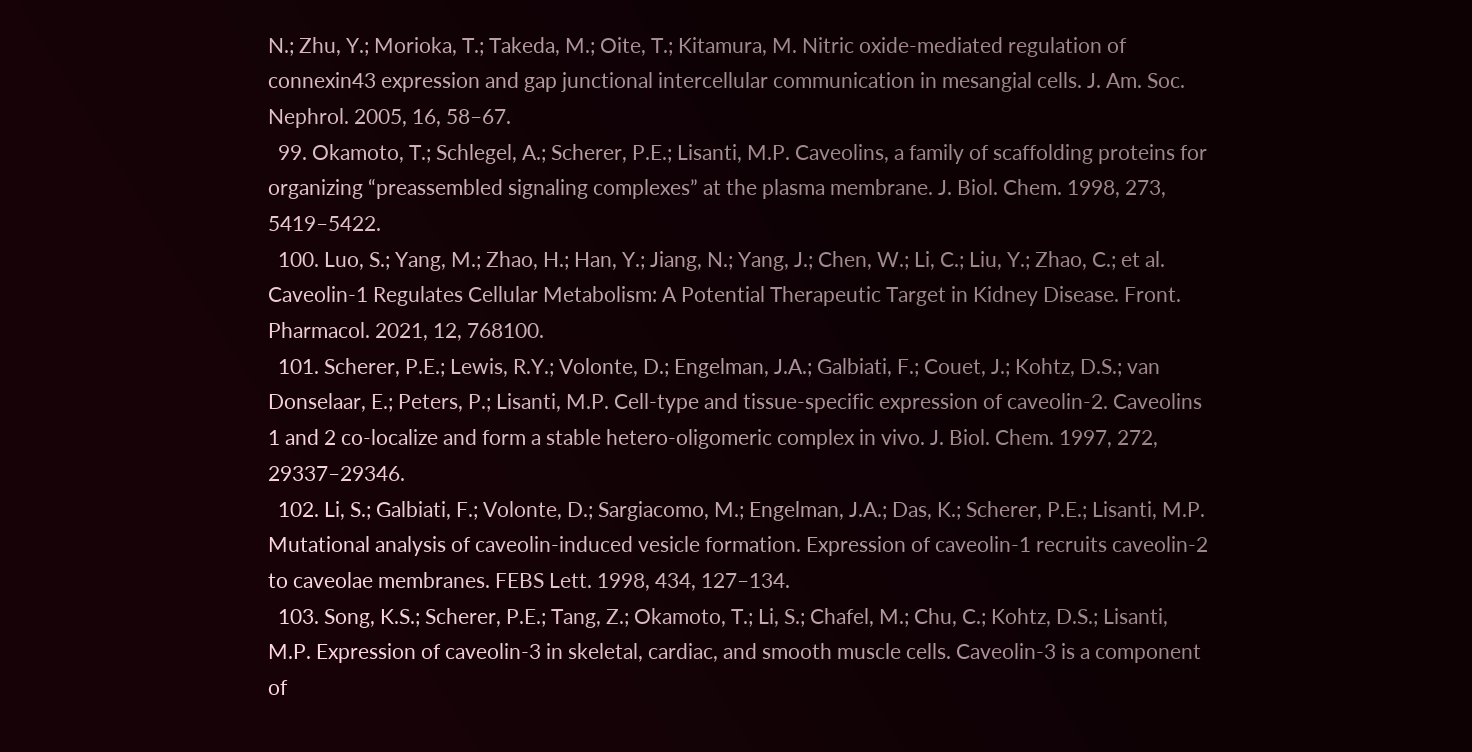N.; Zhu, Y.; Morioka, T.; Takeda, M.; Oite, T.; Kitamura, M. Nitric oxide-mediated regulation of connexin43 expression and gap junctional intercellular communication in mesangial cells. J. Am. Soc. Nephrol. 2005, 16, 58–67.
  99. Okamoto, T.; Schlegel, A.; Scherer, P.E.; Lisanti, M.P. Caveolins, a family of scaffolding proteins for organizing “preassembled signaling complexes” at the plasma membrane. J. Biol. Chem. 1998, 273, 5419–5422.
  100. Luo, S.; Yang, M.; Zhao, H.; Han, Y.; Jiang, N.; Yang, J.; Chen, W.; Li, C.; Liu, Y.; Zhao, C.; et al. Caveolin-1 Regulates Cellular Metabolism: A Potential Therapeutic Target in Kidney Disease. Front. Pharmacol. 2021, 12, 768100.
  101. Scherer, P.E.; Lewis, R.Y.; Volonte, D.; Engelman, J.A.; Galbiati, F.; Couet, J.; Kohtz, D.S.; van Donselaar, E.; Peters, P.; Lisanti, M.P. Cell-type and tissue-specific expression of caveolin-2. Caveolins 1 and 2 co-localize and form a stable hetero-oligomeric complex in vivo. J. Biol. Chem. 1997, 272, 29337–29346.
  102. Li, S.; Galbiati, F.; Volonte, D.; Sargiacomo, M.; Engelman, J.A.; Das, K.; Scherer, P.E.; Lisanti, M.P. Mutational analysis of caveolin-induced vesicle formation. Expression of caveolin-1 recruits caveolin-2 to caveolae membranes. FEBS Lett. 1998, 434, 127–134.
  103. Song, K.S.; Scherer, P.E.; Tang, Z.; Okamoto, T.; Li, S.; Chafel, M.; Chu, C.; Kohtz, D.S.; Lisanti, M.P. Expression of caveolin-3 in skeletal, cardiac, and smooth muscle cells. Caveolin-3 is a component of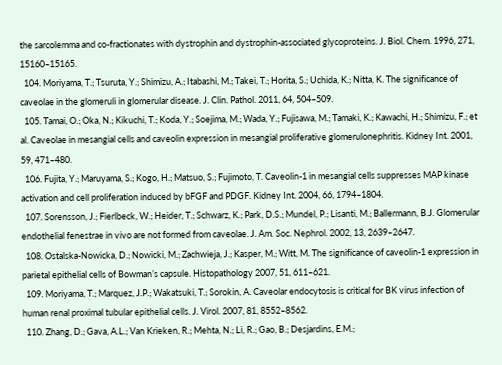the sarcolemma and co-fractionates with dystrophin and dystrophin-associated glycoproteins. J. Biol. Chem. 1996, 271, 15160–15165.
  104. Moriyama, T.; Tsuruta, Y.; Shimizu, A.; Itabashi, M.; Takei, T.; Horita, S.; Uchida, K.; Nitta, K. The significance of caveolae in the glomeruli in glomerular disease. J. Clin. Pathol. 2011, 64, 504–509.
  105. Tamai, O.; Oka, N.; Kikuchi, T.; Koda, Y.; Soejima, M.; Wada, Y.; Fujisawa, M.; Tamaki, K.; Kawachi, H.; Shimizu, F.; et al. Caveolae in mesangial cells and caveolin expression in mesangial proliferative glomerulonephritis. Kidney Int. 2001, 59, 471–480.
  106. Fujita, Y.; Maruyama, S.; Kogo, H.; Matsuo, S.; Fujimoto, T. Caveolin-1 in mesangial cells suppresses MAP kinase activation and cell proliferation induced by bFGF and PDGF. Kidney Int. 2004, 66, 1794–1804.
  107. Sorensson, J.; Fierlbeck, W.; Heider, T.; Schwarz, K.; Park, D.S.; Mundel, P.; Lisanti, M.; Ballermann, B.J. Glomerular endothelial fenestrae in vivo are not formed from caveolae. J. Am. Soc. Nephrol. 2002, 13, 2639–2647.
  108. Ostalska-Nowicka, D.; Nowicki, M.; Zachwieja, J.; Kasper, M.; Witt, M. The significance of caveolin-1 expression in parietal epithelial cells of Bowman’s capsule. Histopathology 2007, 51, 611–621.
  109. Moriyama, T.; Marquez, J.P.; Wakatsuki, T.; Sorokin, A. Caveolar endocytosis is critical for BK virus infection of human renal proximal tubular epithelial cells. J. Virol. 2007, 81, 8552–8562.
  110. Zhang, D.; Gava, A.L.; Van Krieken, R.; Mehta, N.; Li, R.; Gao, B.; Desjardins, E.M.;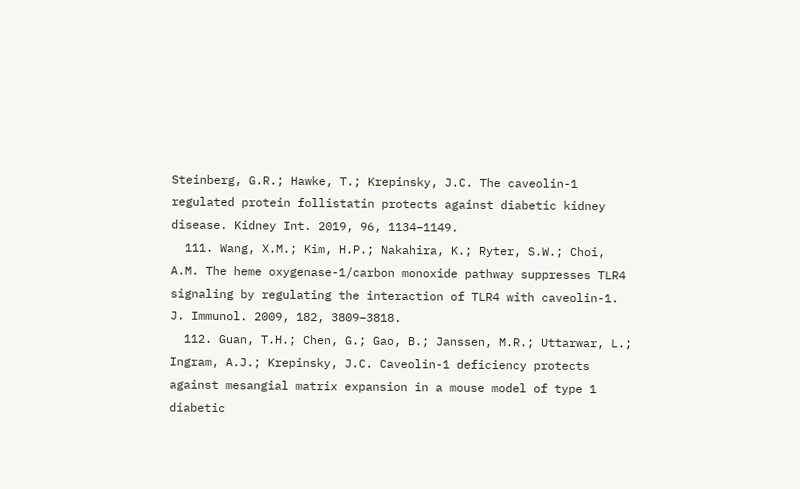Steinberg, G.R.; Hawke, T.; Krepinsky, J.C. The caveolin-1 regulated protein follistatin protects against diabetic kidney disease. Kidney Int. 2019, 96, 1134–1149.
  111. Wang, X.M.; Kim, H.P.; Nakahira, K.; Ryter, S.W.; Choi, A.M. The heme oxygenase-1/carbon monoxide pathway suppresses TLR4 signaling by regulating the interaction of TLR4 with caveolin-1. J. Immunol. 2009, 182, 3809–3818.
  112. Guan, T.H.; Chen, G.; Gao, B.; Janssen, M.R.; Uttarwar, L.; Ingram, A.J.; Krepinsky, J.C. Caveolin-1 deficiency protects against mesangial matrix expansion in a mouse model of type 1 diabetic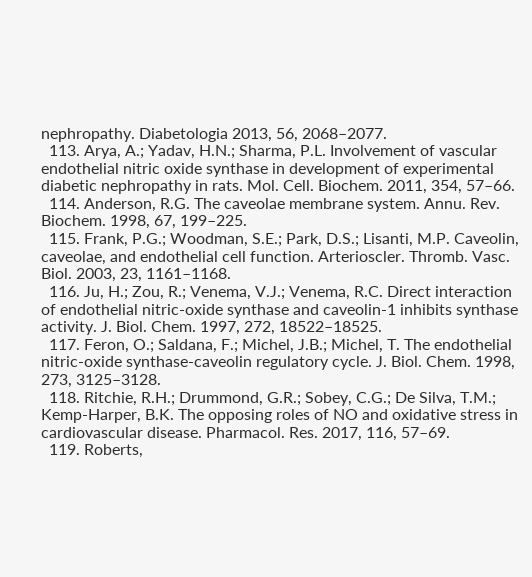nephropathy. Diabetologia 2013, 56, 2068–2077.
  113. Arya, A.; Yadav, H.N.; Sharma, P.L. Involvement of vascular endothelial nitric oxide synthase in development of experimental diabetic nephropathy in rats. Mol. Cell. Biochem. 2011, 354, 57–66.
  114. Anderson, R.G. The caveolae membrane system. Annu. Rev. Biochem. 1998, 67, 199–225.
  115. Frank, P.G.; Woodman, S.E.; Park, D.S.; Lisanti, M.P. Caveolin, caveolae, and endothelial cell function. Arterioscler. Thromb. Vasc. Biol. 2003, 23, 1161–1168.
  116. Ju, H.; Zou, R.; Venema, V.J.; Venema, R.C. Direct interaction of endothelial nitric-oxide synthase and caveolin-1 inhibits synthase activity. J. Biol. Chem. 1997, 272, 18522–18525.
  117. Feron, O.; Saldana, F.; Michel, J.B.; Michel, T. The endothelial nitric-oxide synthase-caveolin regulatory cycle. J. Biol. Chem. 1998, 273, 3125–3128.
  118. Ritchie, R.H.; Drummond, G.R.; Sobey, C.G.; De Silva, T.M.; Kemp-Harper, B.K. The opposing roles of NO and oxidative stress in cardiovascular disease. Pharmacol. Res. 2017, 116, 57–69.
  119. Roberts,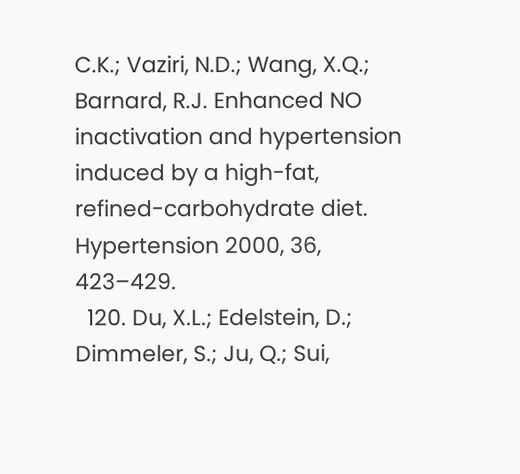C.K.; Vaziri, N.D.; Wang, X.Q.; Barnard, R.J. Enhanced NO inactivation and hypertension induced by a high-fat, refined-carbohydrate diet. Hypertension 2000, 36, 423–429.
  120. Du, X.L.; Edelstein, D.; Dimmeler, S.; Ju, Q.; Sui,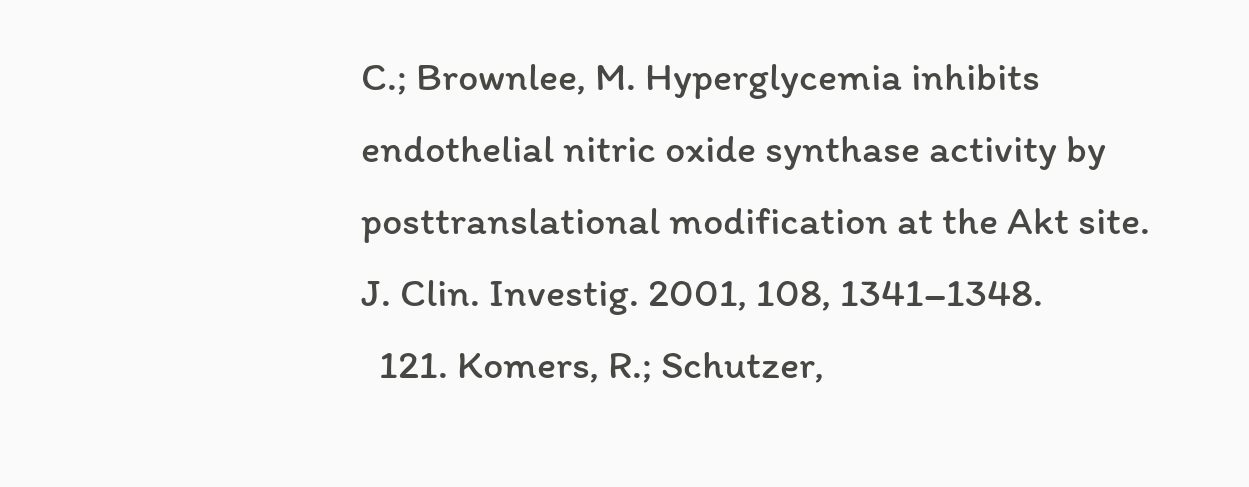C.; Brownlee, M. Hyperglycemia inhibits endothelial nitric oxide synthase activity by posttranslational modification at the Akt site. J. Clin. Investig. 2001, 108, 1341–1348.
  121. Komers, R.; Schutzer,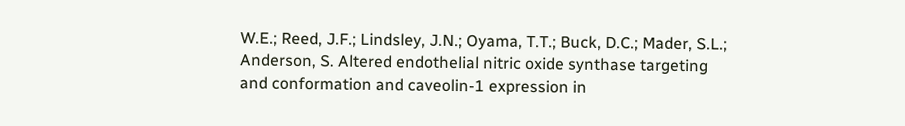W.E.; Reed, J.F.; Lindsley, J.N.; Oyama, T.T.; Buck, D.C.; Mader, S.L.; Anderson, S. Altered endothelial nitric oxide synthase targeting and conformation and caveolin-1 expression in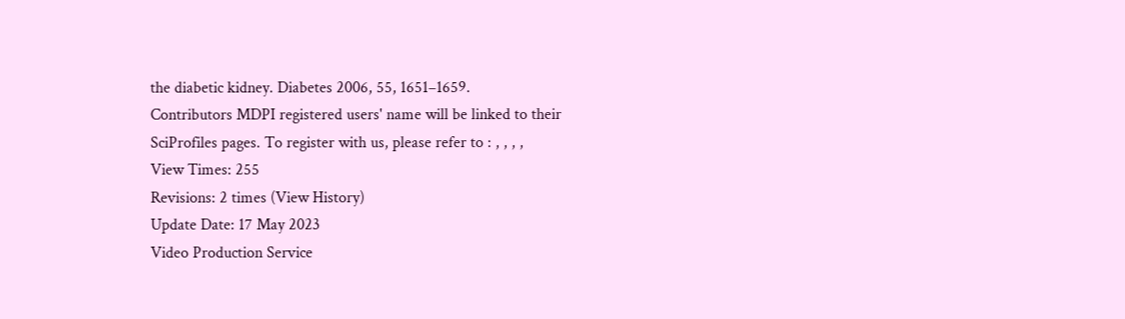the diabetic kidney. Diabetes 2006, 55, 1651–1659.
Contributors MDPI registered users' name will be linked to their SciProfiles pages. To register with us, please refer to : , , , ,
View Times: 255
Revisions: 2 times (View History)
Update Date: 17 May 2023
Video Production Service